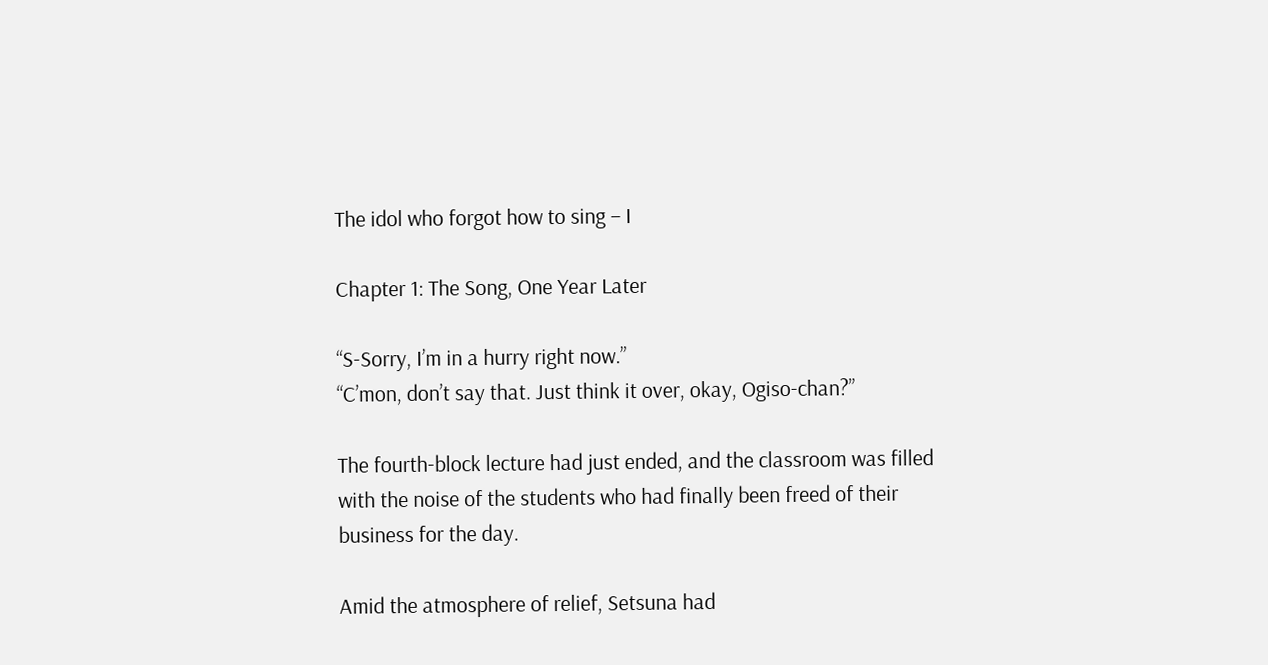The idol who forgot how to sing – I

Chapter 1: The Song, One Year Later

“S-Sorry, I’m in a hurry right now.”
“C’mon, don’t say that. Just think it over, okay, Ogiso-chan?”

The fourth-block lecture had just ended, and the classroom was filled with the noise of the students who had finally been freed of their business for the day.

Amid the atmosphere of relief, Setsuna had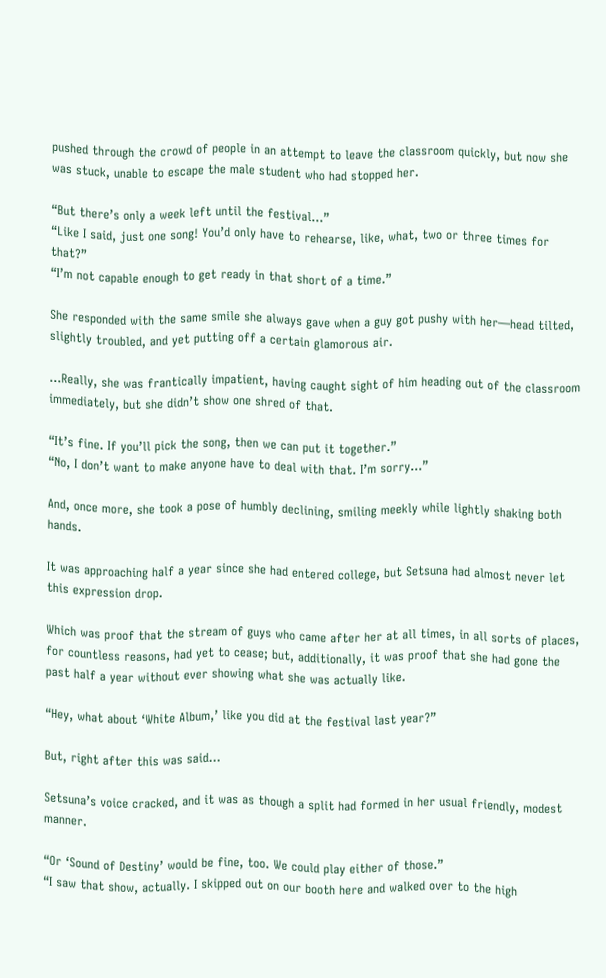pushed through the crowd of people in an attempt to leave the classroom quickly, but now she was stuck, unable to escape the male student who had stopped her.

“But there’s only a week left until the festival…”
“Like I said, just one song! You’d only have to rehearse, like, what, two or three times for that?”
“I’m not capable enough to get ready in that short of a time.”

She responded with the same smile she always gave when a guy got pushy with her—head tilted, slightly troubled, and yet putting off a certain glamorous air.

…Really, she was frantically impatient, having caught sight of him heading out of the classroom immediately, but she didn’t show one shred of that.

“It’s fine. If you’ll pick the song, then we can put it together.”
“No, I don’t want to make anyone have to deal with that. I’m sorry…”

And, once more, she took a pose of humbly declining, smiling meekly while lightly shaking both hands.

It was approaching half a year since she had entered college, but Setsuna had almost never let this expression drop.

Which was proof that the stream of guys who came after her at all times, in all sorts of places, for countless reasons, had yet to cease; but, additionally, it was proof that she had gone the past half a year without ever showing what she was actually like.

“Hey, what about ‘White Album,’ like you did at the festival last year?”

But, right after this was said…

Setsuna’s voice cracked, and it was as though a split had formed in her usual friendly, modest manner.

“Or ‘Sound of Destiny’ would be fine, too. We could play either of those.”
“I saw that show, actually. I skipped out on our booth here and walked over to the high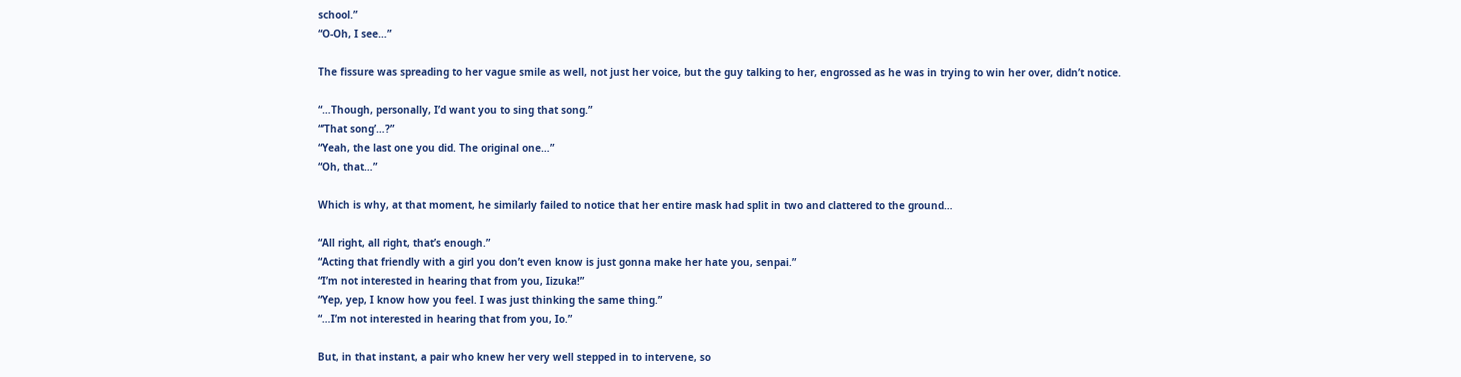school.”
“O-Oh, I see…”

The fissure was spreading to her vague smile as well, not just her voice, but the guy talking to her, engrossed as he was in trying to win her over, didn’t notice.

“…Though, personally, I’d want you to sing that song.”
“’That song’…?”
“Yeah, the last one you did. The original one…”
“Oh, that…”

Which is why, at that moment, he similarly failed to notice that her entire mask had split in two and clattered to the ground…

“All right, all right, that’s enough.”
“Acting that friendly with a girl you don’t even know is just gonna make her hate you, senpai.”
“I’m not interested in hearing that from you, Iizuka!”
“Yep, yep, I know how you feel. I was just thinking the same thing.”
“…I’m not interested in hearing that from you, Io.”

But, in that instant, a pair who knew her very well stepped in to intervene, so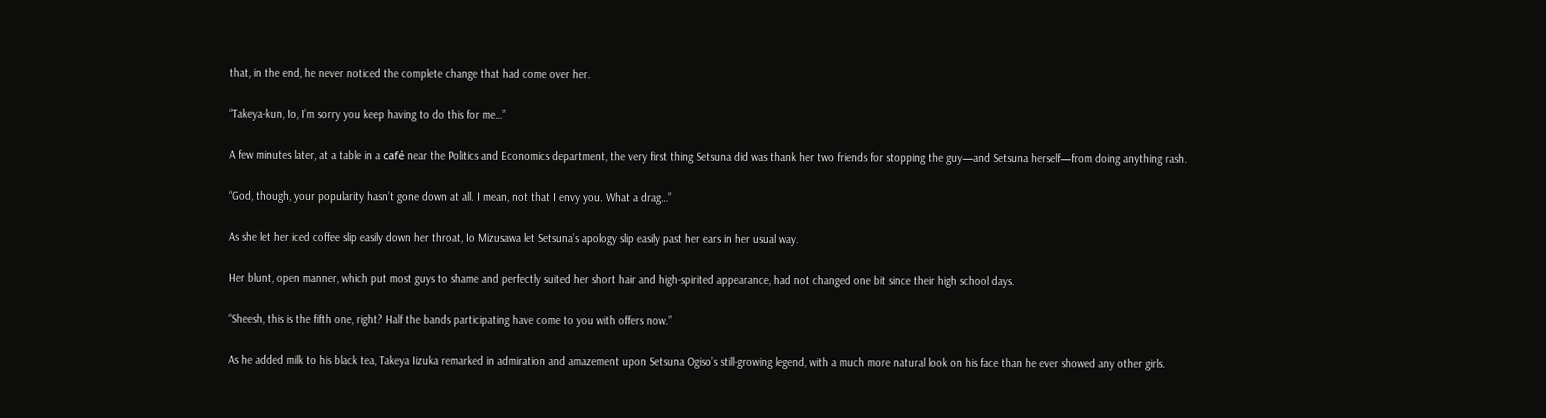that, in the end, he never noticed the complete change that had come over her.

“Takeya-kun, Io, I’m sorry you keep having to do this for me…”

A few minutes later, at a table in a café near the Politics and Economics department, the very first thing Setsuna did was thank her two friends for stopping the guy—and Setsuna herself—from doing anything rash.

“God, though, your popularity hasn’t gone down at all. I mean, not that I envy you. What a drag…”

As she let her iced coffee slip easily down her throat, Io Mizusawa let Setsuna’s apology slip easily past her ears in her usual way.

Her blunt, open manner, which put most guys to shame and perfectly suited her short hair and high-spirited appearance, had not changed one bit since their high school days.

“Sheesh, this is the fifth one, right? Half the bands participating have come to you with offers now.”

As he added milk to his black tea, Takeya Iizuka remarked in admiration and amazement upon Setsuna Ogiso’s still-growing legend, with a much more natural look on his face than he ever showed any other girls.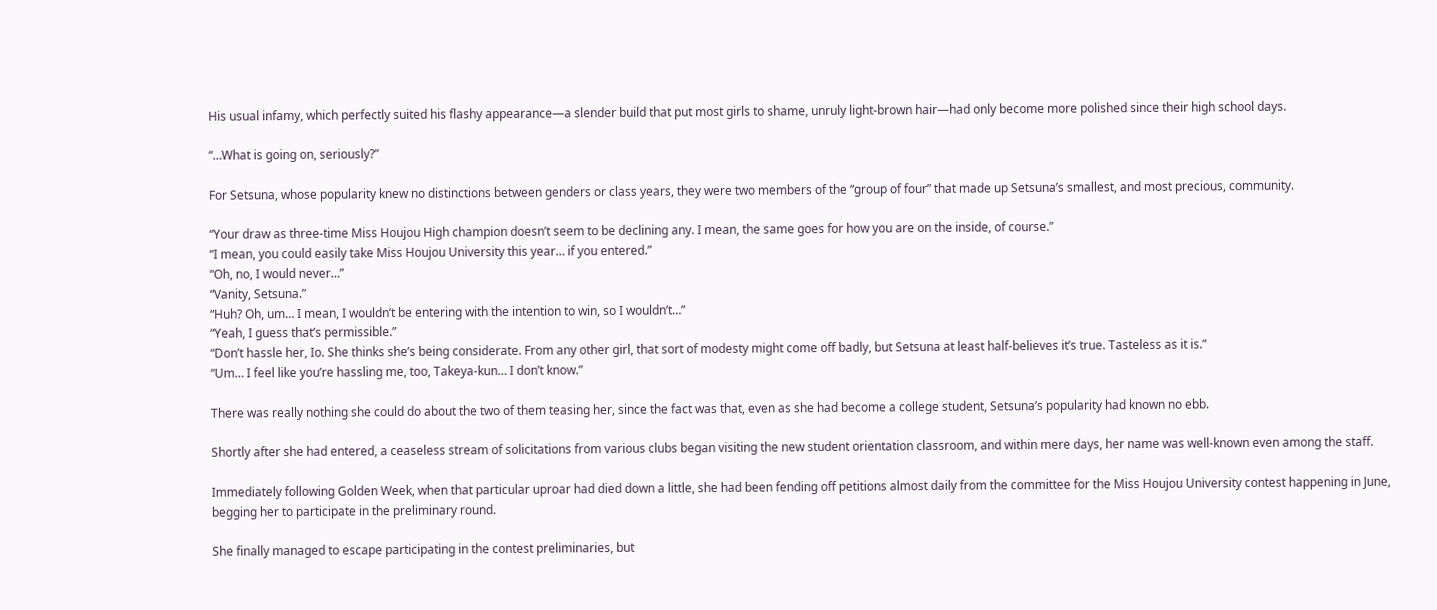His usual infamy, which perfectly suited his flashy appearance—a slender build that put most girls to shame, unruly light-brown hair—had only become more polished since their high school days.

“…What is going on, seriously?”

For Setsuna, whose popularity knew no distinctions between genders or class years, they were two members of the “group of four” that made up Setsuna’s smallest, and most precious, community.

“Your draw as three-time Miss Houjou High champion doesn’t seem to be declining any. I mean, the same goes for how you are on the inside, of course.”
“I mean, you could easily take Miss Houjou University this year… if you entered.”
“Oh, no, I would never…”
“Vanity, Setsuna.”
“Huh? Oh, um… I mean, I wouldn’t be entering with the intention to win, so I wouldn’t…”
“Yeah, I guess that’s permissible.”
“Don’t hassle her, Io. She thinks she’s being considerate. From any other girl, that sort of modesty might come off badly, but Setsuna at least half-believes it’s true. Tasteless as it is.”
“Um… I feel like you’re hassling me, too, Takeya-kun… I don’t know.”

There was really nothing she could do about the two of them teasing her, since the fact was that, even as she had become a college student, Setsuna’s popularity had known no ebb.

Shortly after she had entered, a ceaseless stream of solicitations from various clubs began visiting the new student orientation classroom, and within mere days, her name was well-known even among the staff.

Immediately following Golden Week, when that particular uproar had died down a little, she had been fending off petitions almost daily from the committee for the Miss Houjou University contest happening in June, begging her to participate in the preliminary round.

She finally managed to escape participating in the contest preliminaries, but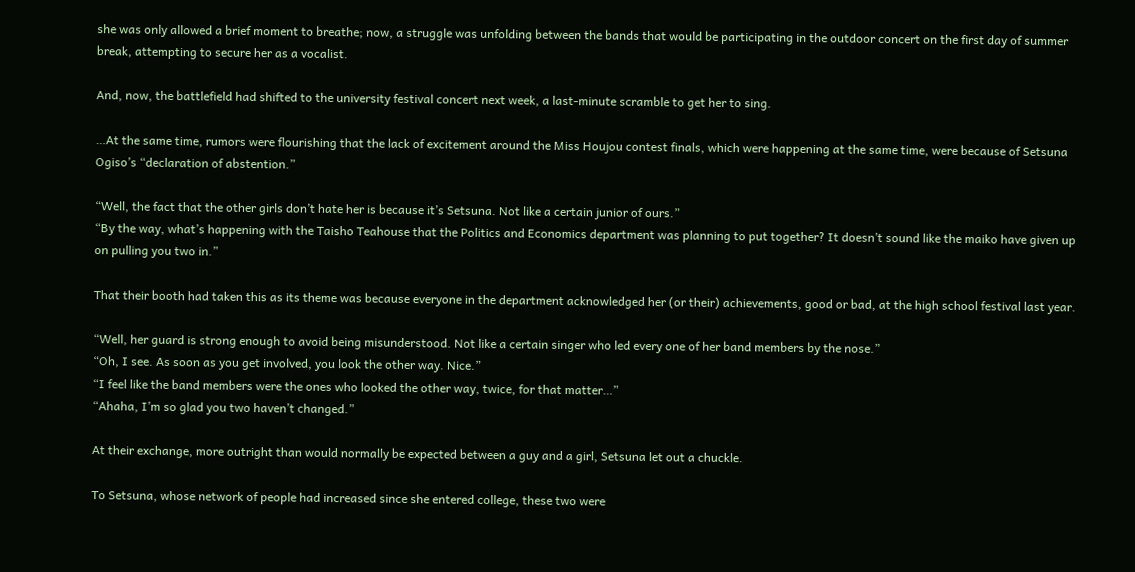she was only allowed a brief moment to breathe; now, a struggle was unfolding between the bands that would be participating in the outdoor concert on the first day of summer break, attempting to secure her as a vocalist.

And, now, the battlefield had shifted to the university festival concert next week, a last-minute scramble to get her to sing.

…At the same time, rumors were flourishing that the lack of excitement around the Miss Houjou contest finals, which were happening at the same time, were because of Setsuna Ogiso’s “declaration of abstention.”

“Well, the fact that the other girls don’t hate her is because it’s Setsuna. Not like a certain junior of ours.”
“By the way, what’s happening with the Taisho Teahouse that the Politics and Economics department was planning to put together? It doesn’t sound like the maiko have given up on pulling you two in.”

That their booth had taken this as its theme was because everyone in the department acknowledged her (or their) achievements, good or bad, at the high school festival last year.

“Well, her guard is strong enough to avoid being misunderstood. Not like a certain singer who led every one of her band members by the nose.”
“Oh, I see. As soon as you get involved, you look the other way. Nice.”
“I feel like the band members were the ones who looked the other way, twice, for that matter…”
“Ahaha, I’m so glad you two haven’t changed.”

At their exchange, more outright than would normally be expected between a guy and a girl, Setsuna let out a chuckle.

To Setsuna, whose network of people had increased since she entered college, these two were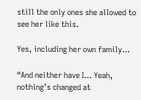still the only ones she allowed to see her like this.

Yes, including her own family…

“And neither have I… Yeah, nothing’s changed at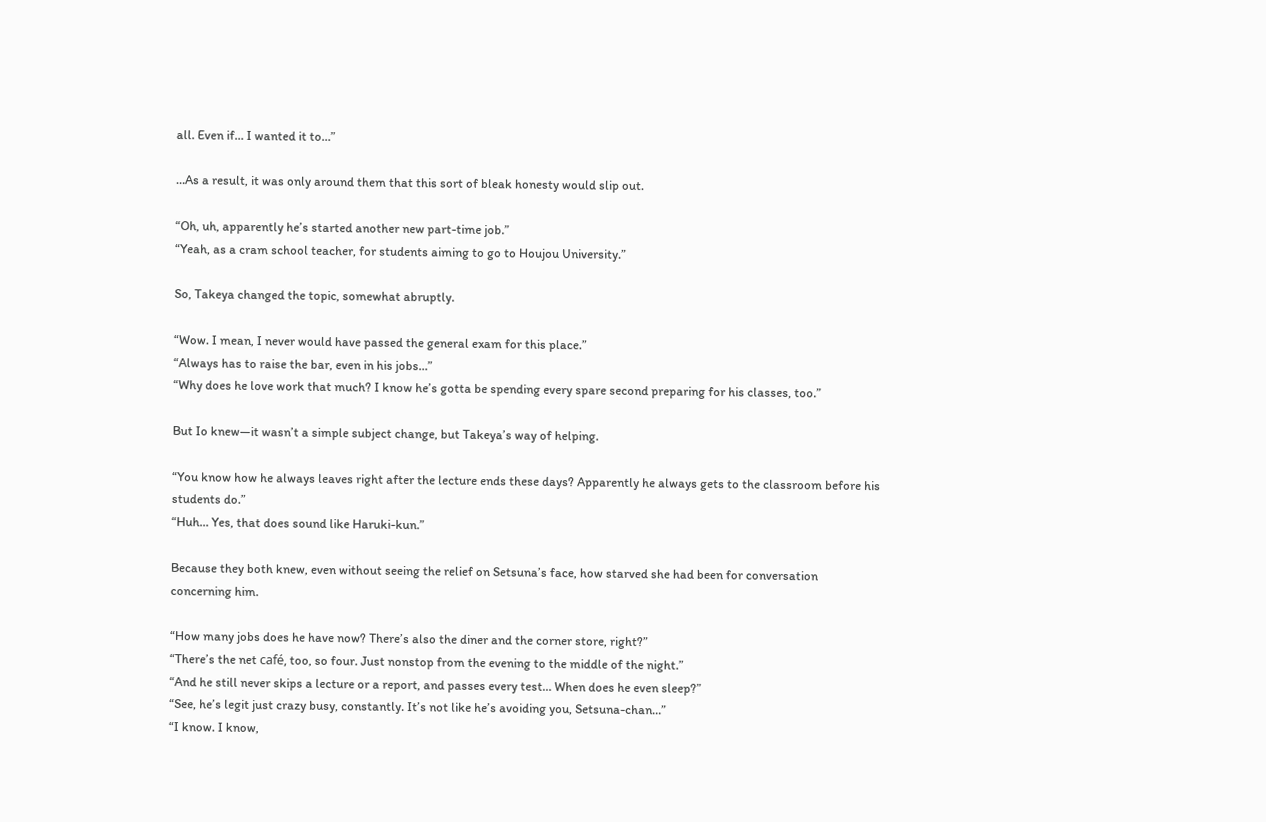all. Even if… I wanted it to…”

…As a result, it was only around them that this sort of bleak honesty would slip out.

“Oh, uh, apparently he’s started another new part-time job.”
“Yeah, as a cram school teacher, for students aiming to go to Houjou University.”

So, Takeya changed the topic, somewhat abruptly.

“Wow. I mean, I never would have passed the general exam for this place.”
“Always has to raise the bar, even in his jobs…”
“Why does he love work that much? I know he’s gotta be spending every spare second preparing for his classes, too.”

But Io knew—it wasn’t a simple subject change, but Takeya’s way of helping.

“You know how he always leaves right after the lecture ends these days? Apparently he always gets to the classroom before his students do.”
“Huh… Yes, that does sound like Haruki-kun.”

Because they both knew, even without seeing the relief on Setsuna’s face, how starved she had been for conversation concerning him.

“How many jobs does he have now? There’s also the diner and the corner store, right?”
“There’s the net café, too, so four. Just nonstop from the evening to the middle of the night.”
“And he still never skips a lecture or a report, and passes every test… When does he even sleep?”
“See, he’s legit just crazy busy, constantly. It’s not like he’s avoiding you, Setsuna-chan…”
“I know. I know,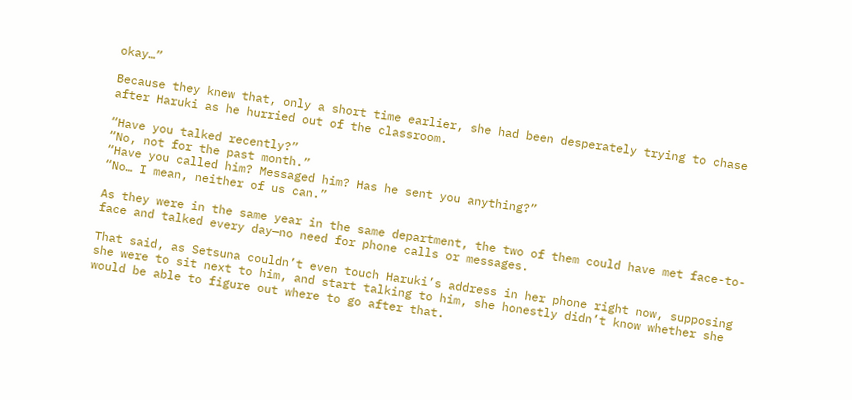okay…”

Because they knew that, only a short time earlier, she had been desperately trying to chase after Haruki as he hurried out of the classroom.

“Have you talked recently?”
“No, not for the past month.”
“Have you called him? Messaged him? Has he sent you anything?”
“No… I mean, neither of us can.”

As they were in the same year in the same department, the two of them could have met face-to-face and talked every day—no need for phone calls or messages.

That said, as Setsuna couldn’t even touch Haruki’s address in her phone right now, supposing she were to sit next to him, and start talking to him, she honestly didn’t know whether she would be able to figure out where to go after that.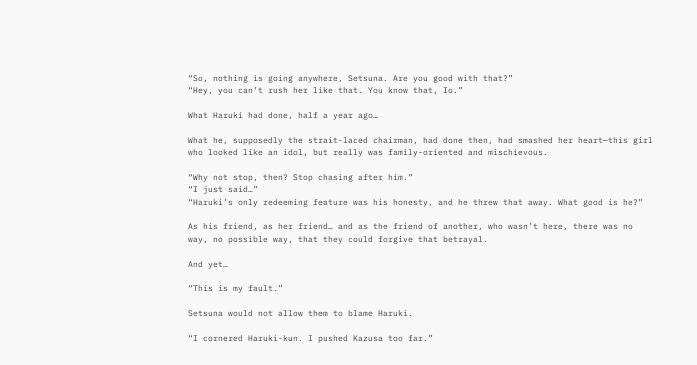“So, nothing is going anywhere, Setsuna. Are you good with that?”
“Hey, you can’t rush her like that. You know that, Io.”

What Haruki had done, half a year ago…

What he, supposedly the strait-laced chairman, had done then, had smashed her heart—this girl who looked like an idol, but really was family-oriented and mischievous.

“Why not stop, then? Stop chasing after him.”
“I just said…”
“Haruki’s only redeeming feature was his honesty, and he threw that away. What good is he?”

As his friend, as her friend… and as the friend of another, who wasn’t here, there was no way, no possible way, that they could forgive that betrayal.

And yet…

“This is my fault.”

Setsuna would not allow them to blame Haruki.

“I cornered Haruki-kun. I pushed Kazusa too far.”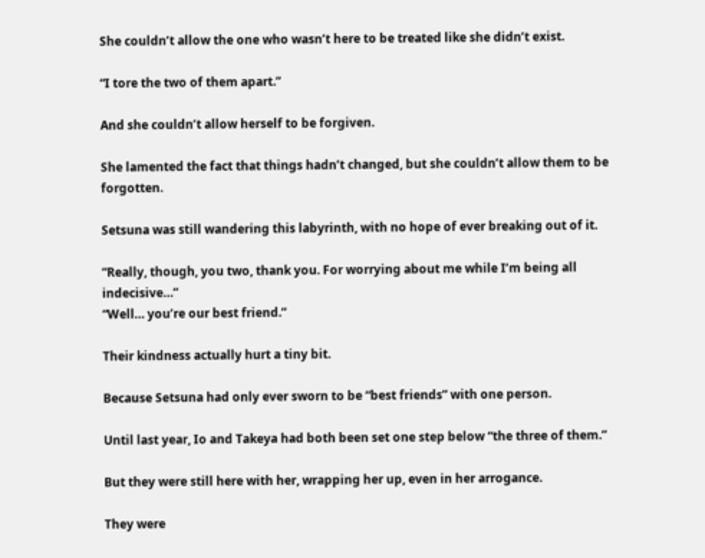She couldn’t allow the one who wasn’t here to be treated like she didn’t exist.

“I tore the two of them apart.”

And she couldn’t allow herself to be forgiven.

She lamented the fact that things hadn’t changed, but she couldn’t allow them to be forgotten.

Setsuna was still wandering this labyrinth, with no hope of ever breaking out of it.

“Really, though, you two, thank you. For worrying about me while I’m being all indecisive…”
“Well… you’re our best friend.”

Their kindness actually hurt a tiny bit.

Because Setsuna had only ever sworn to be “best friends” with one person.

Until last year, Io and Takeya had both been set one step below “the three of them.”

But they were still here with her, wrapping her up, even in her arrogance.

They were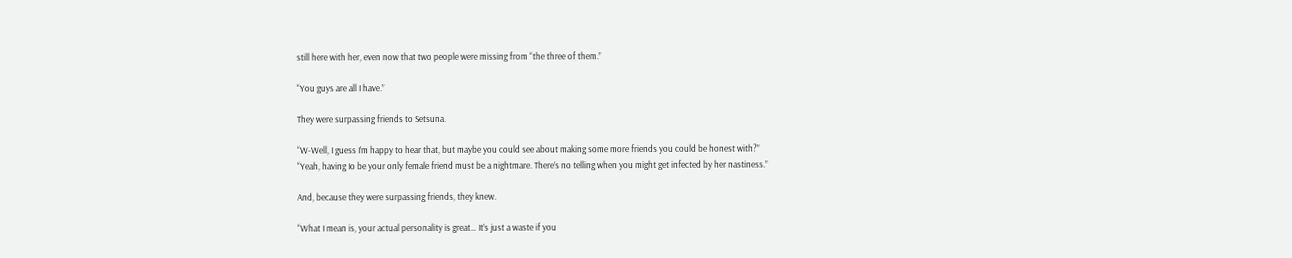still here with her, even now that two people were missing from “the three of them.”

“You guys are all I have.”

They were surpassing friends to Setsuna.

“W-Well, I guess I’m happy to hear that, but maybe you could see about making some more friends you could be honest with?”
“Yeah, having Io be your only female friend must be a nightmare. There’s no telling when you might get infected by her nastiness.”

And, because they were surpassing friends, they knew.

“What I mean is, your actual personality is great… It’s just a waste if you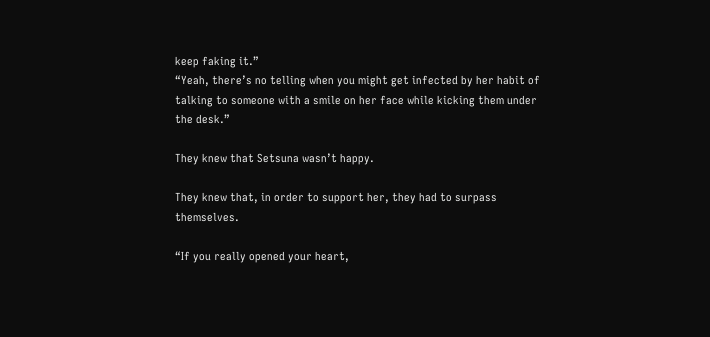keep faking it.”
“Yeah, there’s no telling when you might get infected by her habit of talking to someone with a smile on her face while kicking them under the desk.”

They knew that Setsuna wasn’t happy.

They knew that, in order to support her, they had to surpass themselves.

“If you really opened your heart,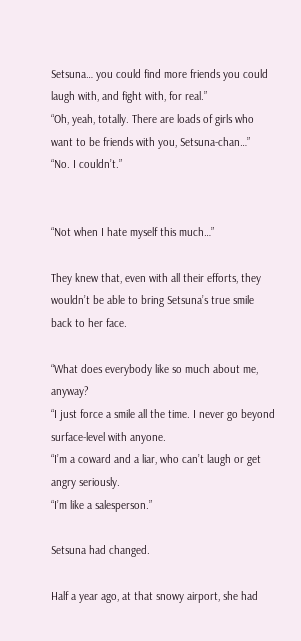Setsuna… you could find more friends you could laugh with, and fight with, for real.”
“Oh, yeah, totally. There are loads of girls who want to be friends with you, Setsuna-chan…”
“No. I couldn’t.”


“Not when I hate myself this much…”

They knew that, even with all their efforts, they wouldn’t be able to bring Setsuna’s true smile back to her face.

“What does everybody like so much about me, anyway?
“I just force a smile all the time. I never go beyond surface-level with anyone.
“I’m a coward and a liar, who can’t laugh or get angry seriously.
“I’m like a salesperson.”

Setsuna had changed.

Half a year ago, at that snowy airport, she had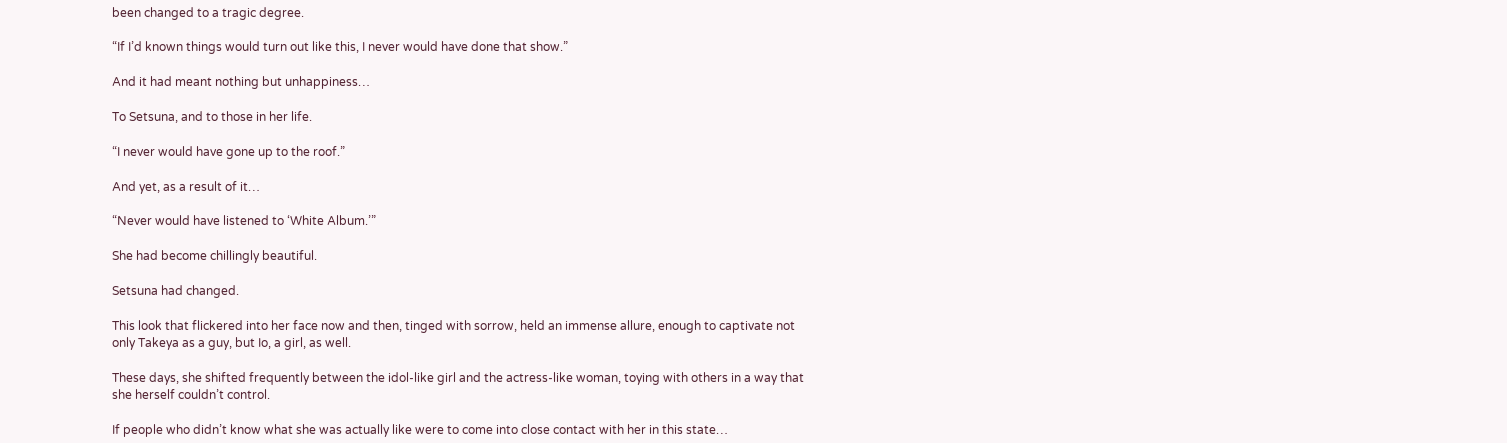been changed to a tragic degree.

“If I’d known things would turn out like this, I never would have done that show.”

And it had meant nothing but unhappiness…

To Setsuna, and to those in her life.

“I never would have gone up to the roof.”

And yet, as a result of it…

“Never would have listened to ‘White Album.’”

She had become chillingly beautiful.

Setsuna had changed.

This look that flickered into her face now and then, tinged with sorrow, held an immense allure, enough to captivate not only Takeya as a guy, but Io, a girl, as well.

These days, she shifted frequently between the idol-like girl and the actress-like woman, toying with others in a way that she herself couldn’t control.

If people who didn’t know what she was actually like were to come into close contact with her in this state…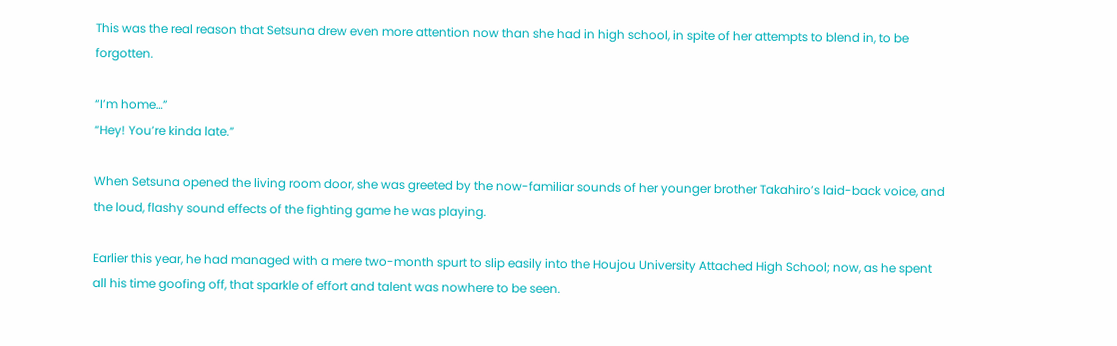This was the real reason that Setsuna drew even more attention now than she had in high school, in spite of her attempts to blend in, to be forgotten.

“I’m home…”
“Hey! You’re kinda late.”

When Setsuna opened the living room door, she was greeted by the now-familiar sounds of her younger brother Takahiro’s laid-back voice, and the loud, flashy sound effects of the fighting game he was playing.

Earlier this year, he had managed with a mere two-month spurt to slip easily into the Houjou University Attached High School; now, as he spent all his time goofing off, that sparkle of effort and talent was nowhere to be seen.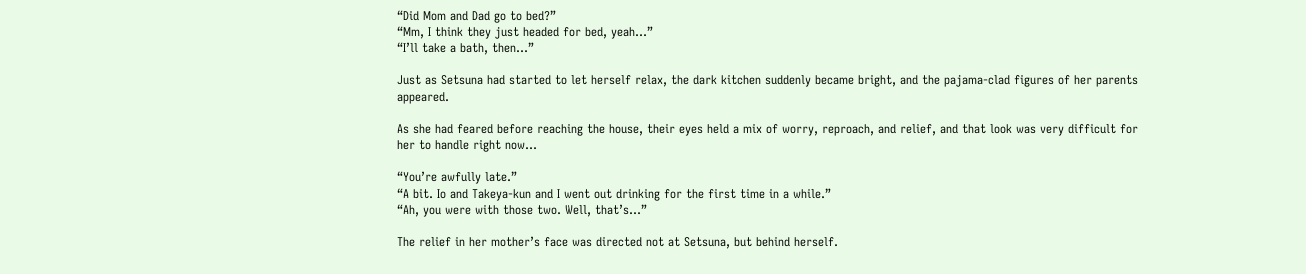“Did Mom and Dad go to bed?”
“Mm, I think they just headed for bed, yeah…”
“I’ll take a bath, then…”

Just as Setsuna had started to let herself relax, the dark kitchen suddenly became bright, and the pajama-clad figures of her parents appeared.

As she had feared before reaching the house, their eyes held a mix of worry, reproach, and relief, and that look was very difficult for her to handle right now…

“You’re awfully late.”
“A bit. Io and Takeya-kun and I went out drinking for the first time in a while.”
“Ah, you were with those two. Well, that’s…”

The relief in her mother’s face was directed not at Setsuna, but behind herself.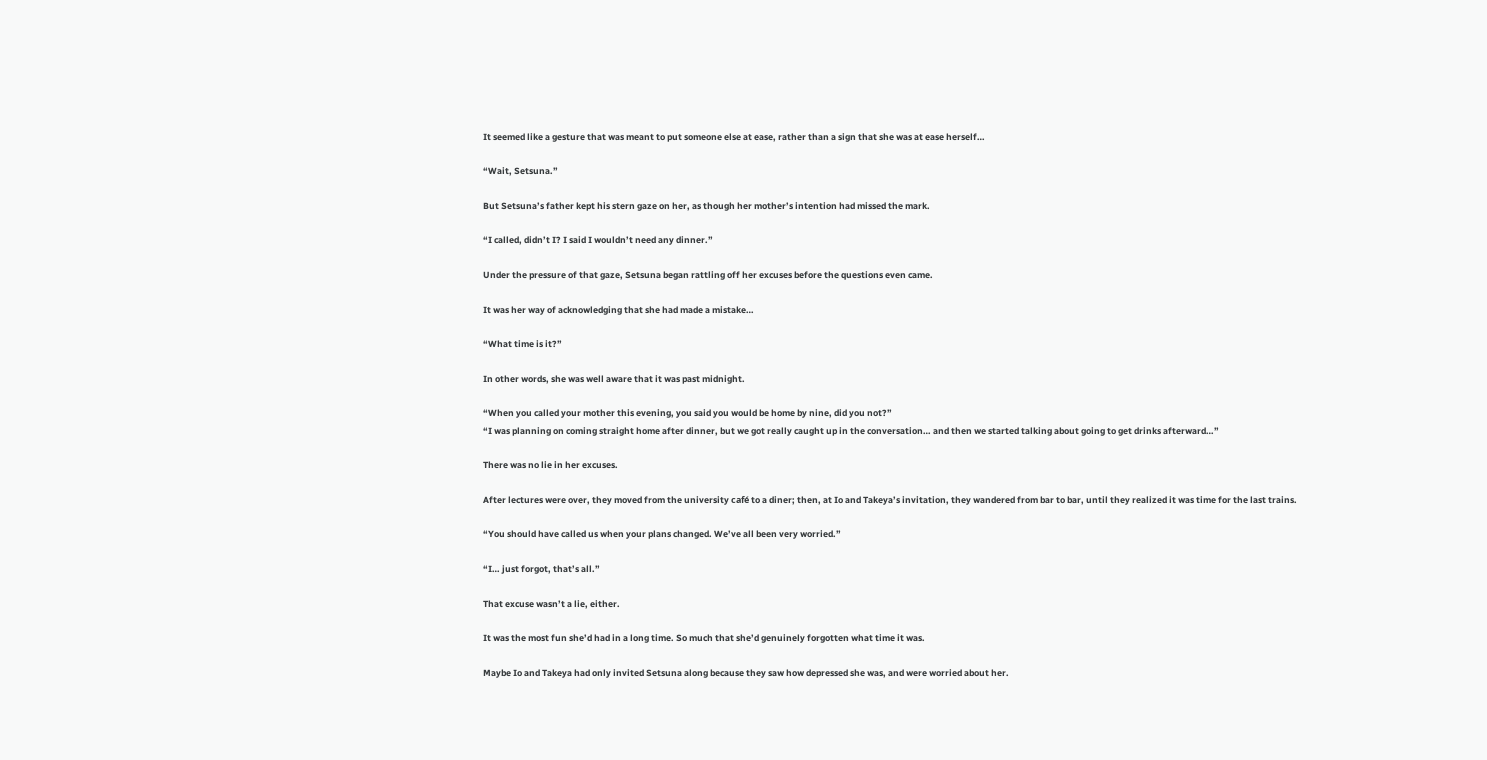It seemed like a gesture that was meant to put someone else at ease, rather than a sign that she was at ease herself…

“Wait, Setsuna.”

But Setsuna’s father kept his stern gaze on her, as though her mother’s intention had missed the mark.

“I called, didn’t I? I said I wouldn’t need any dinner.”

Under the pressure of that gaze, Setsuna began rattling off her excuses before the questions even came.

It was her way of acknowledging that she had made a mistake…

“What time is it?”

In other words, she was well aware that it was past midnight.

“When you called your mother this evening, you said you would be home by nine, did you not?”
“I was planning on coming straight home after dinner, but we got really caught up in the conversation… and then we started talking about going to get drinks afterward…”

There was no lie in her excuses.

After lectures were over, they moved from the university café to a diner; then, at Io and Takeya’s invitation, they wandered from bar to bar, until they realized it was time for the last trains.

“You should have called us when your plans changed. We’ve all been very worried.”

“I… just forgot, that’s all.”

That excuse wasn’t a lie, either.

It was the most fun she’d had in a long time. So much that she’d genuinely forgotten what time it was.

Maybe Io and Takeya had only invited Setsuna along because they saw how depressed she was, and were worried about her.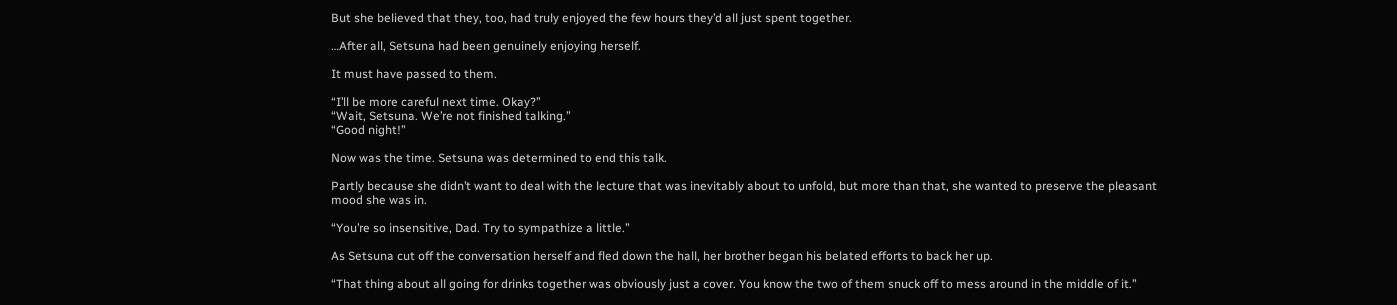But she believed that they, too, had truly enjoyed the few hours they’d all just spent together.

…After all, Setsuna had been genuinely enjoying herself.

It must have passed to them.

“I’ll be more careful next time. Okay?”
“Wait, Setsuna. We’re not finished talking.”
“Good night!”

Now was the time. Setsuna was determined to end this talk.

Partly because she didn’t want to deal with the lecture that was inevitably about to unfold, but more than that, she wanted to preserve the pleasant mood she was in.

“You’re so insensitive, Dad. Try to sympathize a little.”

As Setsuna cut off the conversation herself and fled down the hall, her brother began his belated efforts to back her up.

“That thing about all going for drinks together was obviously just a cover. You know the two of them snuck off to mess around in the middle of it.”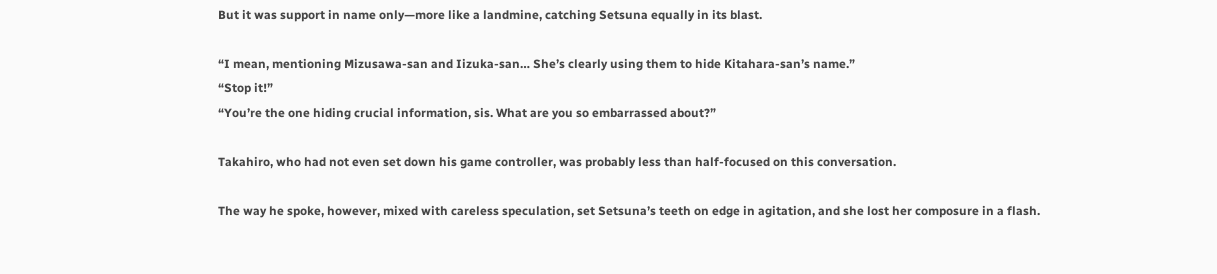But it was support in name only—more like a landmine, catching Setsuna equally in its blast.

“I mean, mentioning Mizusawa-san and Iizuka-san… She’s clearly using them to hide Kitahara-san’s name.”
“Stop it!”
“You’re the one hiding crucial information, sis. What are you so embarrassed about?”

Takahiro, who had not even set down his game controller, was probably less than half-focused on this conversation.

The way he spoke, however, mixed with careless speculation, set Setsuna’s teeth on edge in agitation, and she lost her composure in a flash.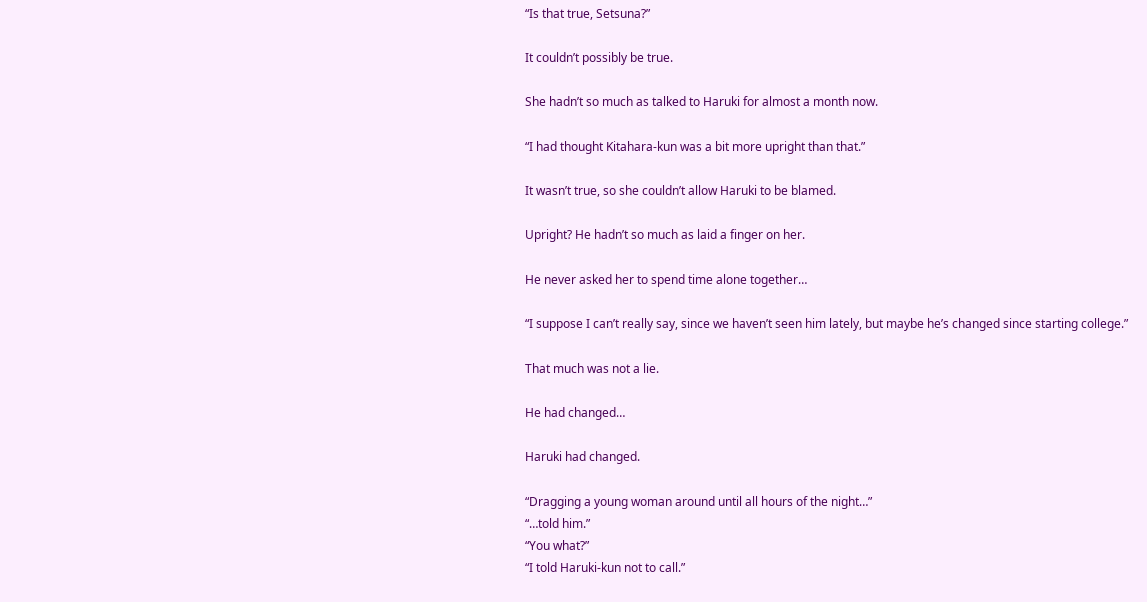“Is that true, Setsuna?”

It couldn’t possibly be true.

She hadn’t so much as talked to Haruki for almost a month now.

“I had thought Kitahara-kun was a bit more upright than that.”

It wasn’t true, so she couldn’t allow Haruki to be blamed.

Upright? He hadn’t so much as laid a finger on her.

He never asked her to spend time alone together…

“I suppose I can’t really say, since we haven’t seen him lately, but maybe he’s changed since starting college.”

That much was not a lie.

He had changed…

Haruki had changed.

“Dragging a young woman around until all hours of the night…”
“…told him.”
“You what?”
“I told Haruki-kun not to call.”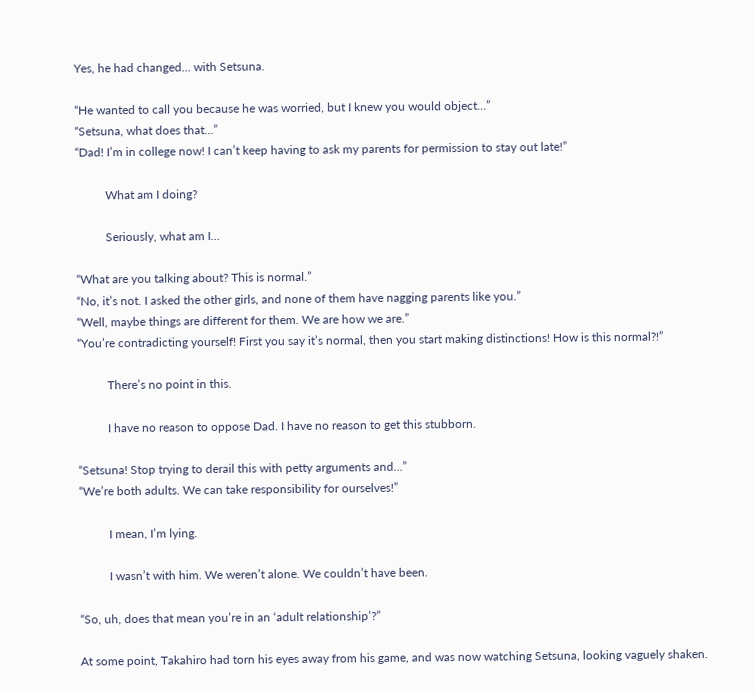Yes, he had changed… with Setsuna.

“He wanted to call you because he was worried, but I knew you would object…”
“Setsuna, what does that…”
“Dad! I’m in college now! I can’t keep having to ask my parents for permission to stay out late!”

          What am I doing?

          Seriously, what am I…

“What are you talking about? This is normal.”
“No, it’s not. I asked the other girls, and none of them have nagging parents like you.”
“Well, maybe things are different for them. We are how we are.”
“You’re contradicting yourself! First you say it’s normal, then you start making distinctions! How is this normal?!”

          There’s no point in this.

          I have no reason to oppose Dad. I have no reason to get this stubborn.

“Setsuna! Stop trying to derail this with petty arguments and…”
“We’re both adults. We can take responsibility for ourselves!”

          I mean, I’m lying.

          I wasn’t with him. We weren’t alone. We couldn’t have been.

“So, uh, does that mean you’re in an ‘adult relationship’?”

At some point, Takahiro had torn his eyes away from his game, and was now watching Setsuna, looking vaguely shaken.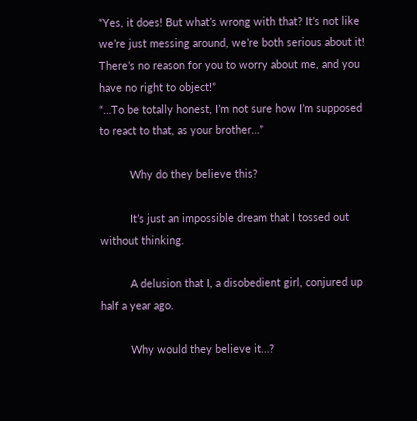“Yes, it does! But what’s wrong with that? It’s not like we’re just messing around, we’re both serious about it! There’s no reason for you to worry about me, and you have no right to object!”
“…To be totally honest, I’m not sure how I’m supposed to react to that, as your brother…”

          Why do they believe this?

          It’s just an impossible dream that I tossed out without thinking.

          A delusion that I, a disobedient girl, conjured up half a year ago.

          Why would they believe it…?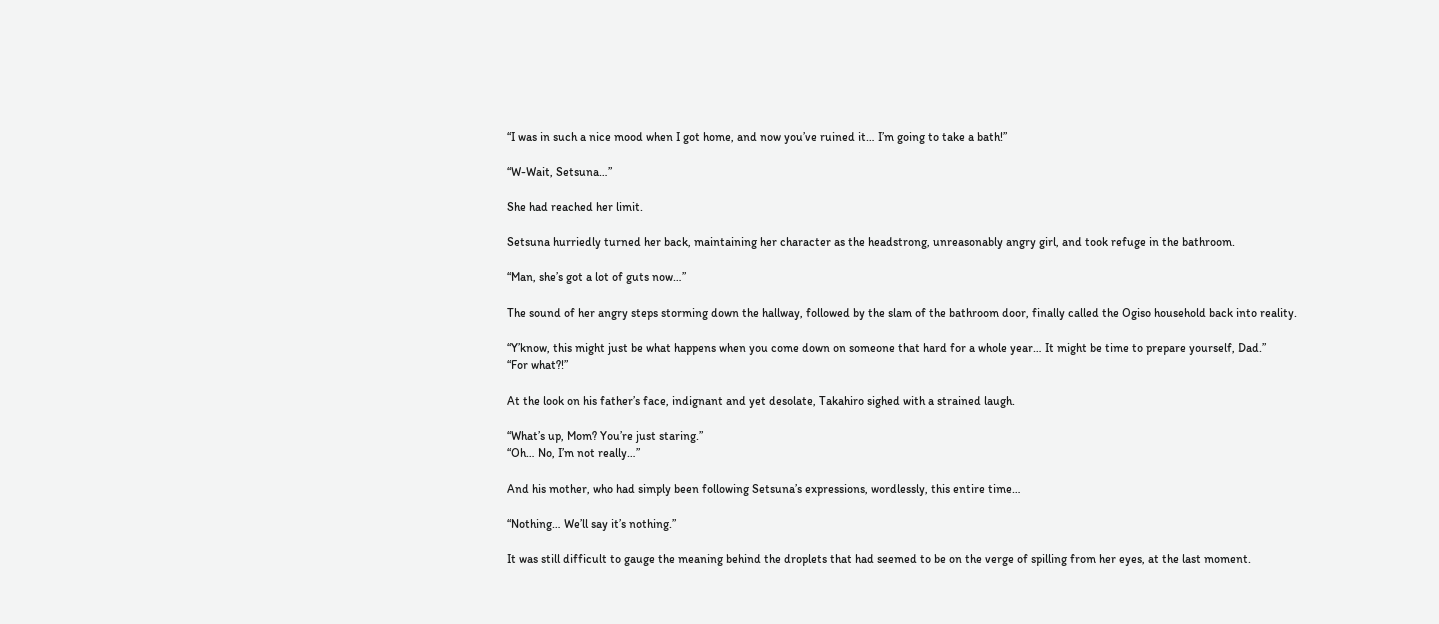“I was in such a nice mood when I got home, and now you’ve ruined it… I’m going to take a bath!”

“W-Wait, Setsuna…”

She had reached her limit.

Setsuna hurriedly turned her back, maintaining her character as the headstrong, unreasonably angry girl, and took refuge in the bathroom.

“Man, she’s got a lot of guts now…”

The sound of her angry steps storming down the hallway, followed by the slam of the bathroom door, finally called the Ogiso household back into reality.

“Y’know, this might just be what happens when you come down on someone that hard for a whole year… It might be time to prepare yourself, Dad.”
“For what?!”

At the look on his father’s face, indignant and yet desolate, Takahiro sighed with a strained laugh.

“What’s up, Mom? You’re just staring.”
“Oh… No, I’m not really…”

And his mother, who had simply been following Setsuna’s expressions, wordlessly, this entire time…

“Nothing… We’ll say it’s nothing.”

It was still difficult to gauge the meaning behind the droplets that had seemed to be on the verge of spilling from her eyes, at the last moment.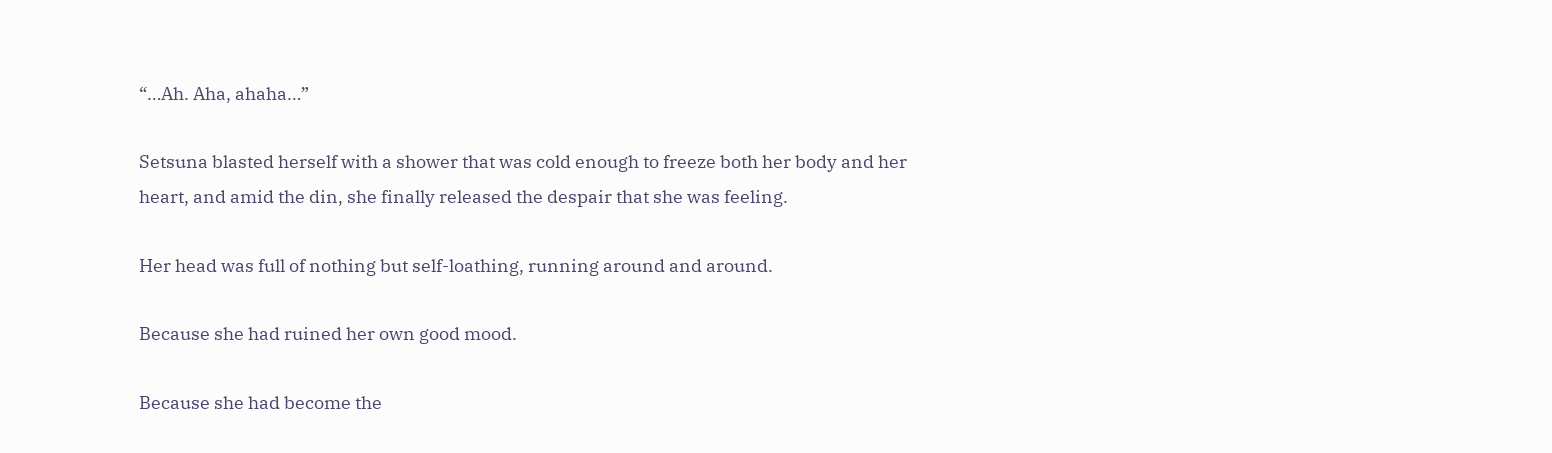“…Ah. Aha, ahaha…”

Setsuna blasted herself with a shower that was cold enough to freeze both her body and her heart, and amid the din, she finally released the despair that she was feeling.

Her head was full of nothing but self-loathing, running around and around.

Because she had ruined her own good mood.

Because she had become the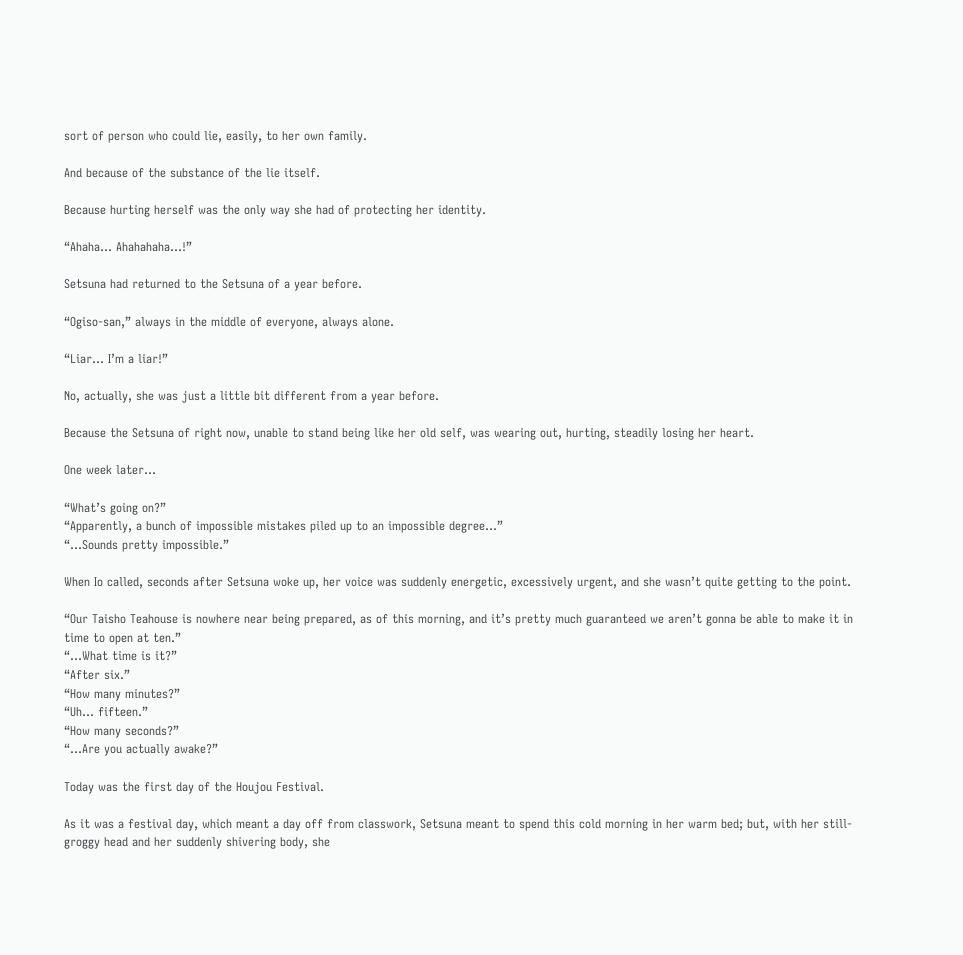sort of person who could lie, easily, to her own family.

And because of the substance of the lie itself.

Because hurting herself was the only way she had of protecting her identity.

“Ahaha… Ahahahaha…!”

Setsuna had returned to the Setsuna of a year before.

“Ogiso-san,” always in the middle of everyone, always alone.

“Liar… I’m a liar!”

No, actually, she was just a little bit different from a year before.

Because the Setsuna of right now, unable to stand being like her old self, was wearing out, hurting, steadily losing her heart.

One week later…

“What’s going on?”
“Apparently, a bunch of impossible mistakes piled up to an impossible degree…”
“…Sounds pretty impossible.”

When Io called, seconds after Setsuna woke up, her voice was suddenly energetic, excessively urgent, and she wasn’t quite getting to the point.

“Our Taisho Teahouse is nowhere near being prepared, as of this morning, and it’s pretty much guaranteed we aren’t gonna be able to make it in time to open at ten.”
“…What time is it?”
“After six.”
“How many minutes?”
“Uh… fifteen.”
“How many seconds?”
“…Are you actually awake?”

Today was the first day of the Houjou Festival.

As it was a festival day, which meant a day off from classwork, Setsuna meant to spend this cold morning in her warm bed; but, with her still-groggy head and her suddenly shivering body, she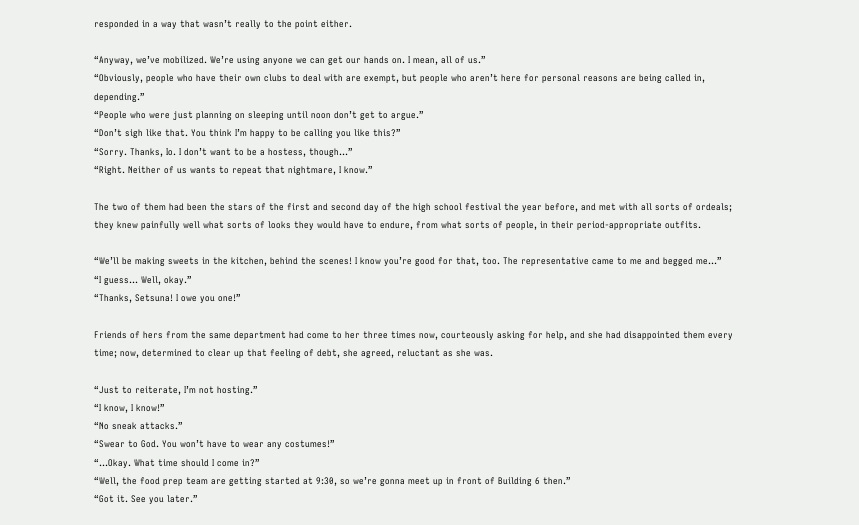responded in a way that wasn’t really to the point either.

“Anyway, we’ve mobilized. We’re using anyone we can get our hands on. I mean, all of us.”
“Obviously, people who have their own clubs to deal with are exempt, but people who aren’t here for personal reasons are being called in, depending.”
“People who were just planning on sleeping until noon don’t get to argue.”
“Don’t sigh like that. You think I’m happy to be calling you like this?”
“Sorry. Thanks, Io. I don’t want to be a hostess, though…”
“Right. Neither of us wants to repeat that nightmare, I know.”

The two of them had been the stars of the first and second day of the high school festival the year before, and met with all sorts of ordeals; they knew painfully well what sorts of looks they would have to endure, from what sorts of people, in their period-appropriate outfits.

“We’ll be making sweets in the kitchen, behind the scenes! I know you’re good for that, too. The representative came to me and begged me…”
“I guess… Well, okay.”
“Thanks, Setsuna! I owe you one!”

Friends of hers from the same department had come to her three times now, courteously asking for help, and she had disappointed them every time; now, determined to clear up that feeling of debt, she agreed, reluctant as she was.

“Just to reiterate, I’m not hosting.”
“I know, I know!”
“No sneak attacks.”
“Swear to God. You won’t have to wear any costumes!”
“…Okay. What time should I come in?”
“Well, the food prep team are getting started at 9:30, so we’re gonna meet up in front of Building 6 then.”
“Got it. See you later.”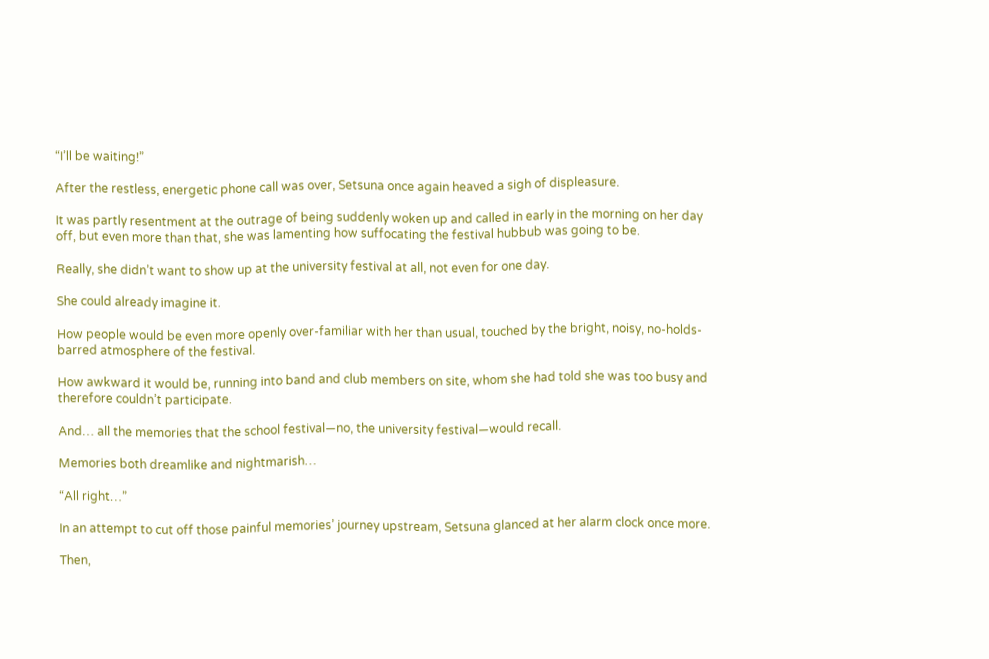“I’ll be waiting!”

After the restless, energetic phone call was over, Setsuna once again heaved a sigh of displeasure.

It was partly resentment at the outrage of being suddenly woken up and called in early in the morning on her day off, but even more than that, she was lamenting how suffocating the festival hubbub was going to be.

Really, she didn’t want to show up at the university festival at all, not even for one day.

She could already imagine it.

How people would be even more openly over-familiar with her than usual, touched by the bright, noisy, no-holds-barred atmosphere of the festival.

How awkward it would be, running into band and club members on site, whom she had told she was too busy and therefore couldn’t participate.

And… all the memories that the school festival—no, the university festival—would recall.

Memories both dreamlike and nightmarish…

“All right…”

In an attempt to cut off those painful memories’ journey upstream, Setsuna glanced at her alarm clock once more.

Then,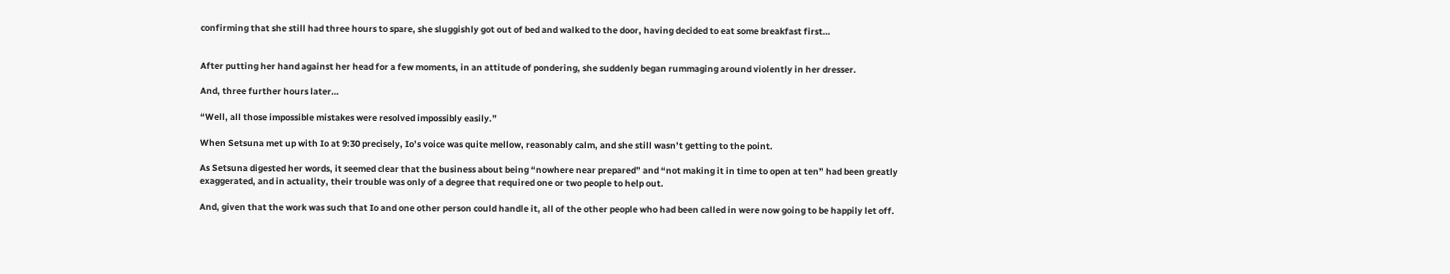confirming that she still had three hours to spare, she sluggishly got out of bed and walked to the door, having decided to eat some breakfast first…


After putting her hand against her head for a few moments, in an attitude of pondering, she suddenly began rummaging around violently in her dresser.

And, three further hours later…

“Well, all those impossible mistakes were resolved impossibly easily.”

When Setsuna met up with Io at 9:30 precisely, Io’s voice was quite mellow, reasonably calm, and she still wasn’t getting to the point.

As Setsuna digested her words, it seemed clear that the business about being “nowhere near prepared” and “not making it in time to open at ten” had been greatly exaggerated, and in actuality, their trouble was only of a degree that required one or two people to help out.

And, given that the work was such that Io and one other person could handle it, all of the other people who had been called in were now going to be happily let off.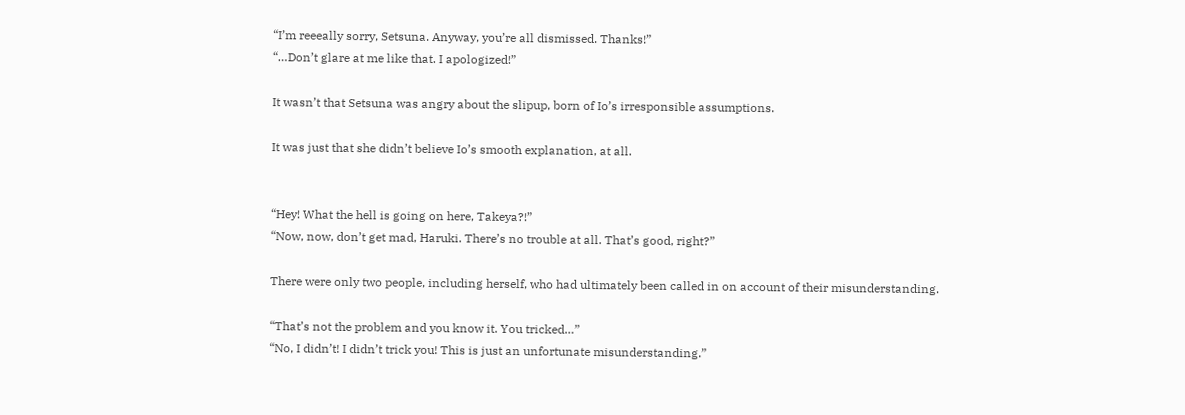“I’m reeeally sorry, Setsuna. Anyway, you’re all dismissed. Thanks!”
“…Don’t glare at me like that. I apologized!”

It wasn’t that Setsuna was angry about the slipup, born of Io’s irresponsible assumptions.

It was just that she didn’t believe Io’s smooth explanation, at all.


“Hey! What the hell is going on here, Takeya?!”
“Now, now, don’t get mad, Haruki. There’s no trouble at all. That’s good, right?”

There were only two people, including herself, who had ultimately been called in on account of their misunderstanding.

“That’s not the problem and you know it. You tricked…”
“No, I didn’t! I didn’t trick you! This is just an unfortunate misunderstanding.”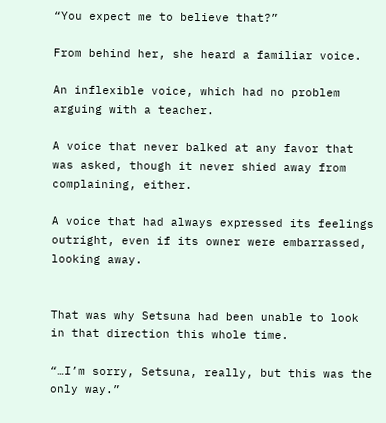“You expect me to believe that?”

From behind her, she heard a familiar voice.

An inflexible voice, which had no problem arguing with a teacher.

A voice that never balked at any favor that was asked, though it never shied away from complaining, either.

A voice that had always expressed its feelings outright, even if its owner were embarrassed, looking away.


That was why Setsuna had been unable to look in that direction this whole time.

“…I’m sorry, Setsuna, really, but this was the only way.”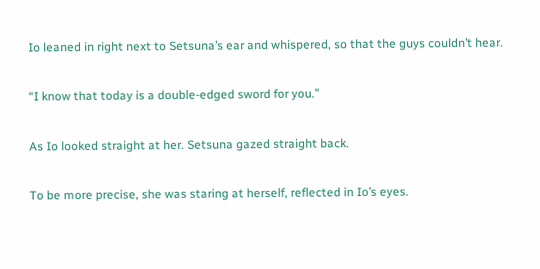Io leaned in right next to Setsuna’s ear and whispered, so that the guys couldn’t hear.

“I know that today is a double-edged sword for you.”

As Io looked straight at her. Setsuna gazed straight back.

To be more precise, she was staring at herself, reflected in Io’s eyes.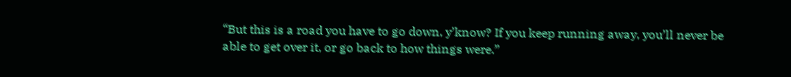“But this is a road you have to go down, y’know? If you keep running away, you’ll never be able to get over it, or go back to how things were.”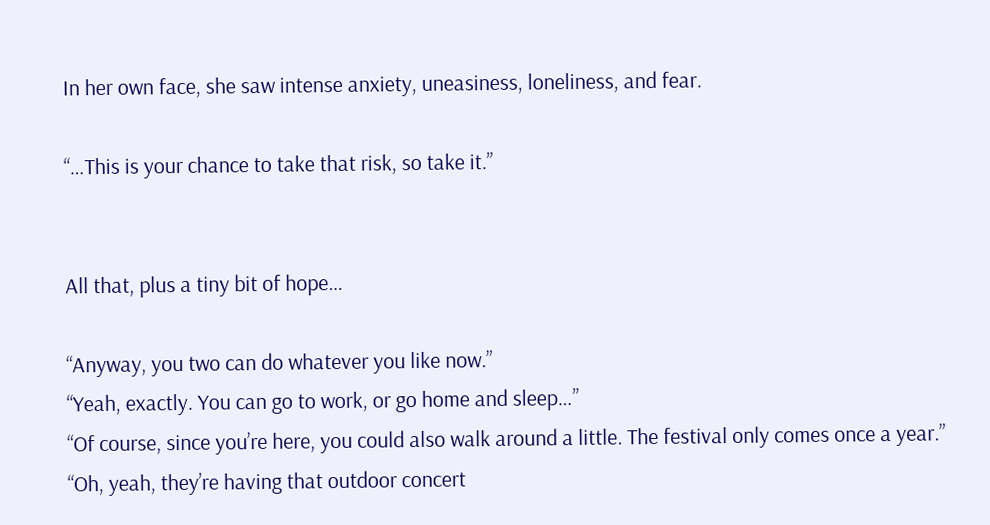In her own face, she saw intense anxiety, uneasiness, loneliness, and fear.

“…This is your chance to take that risk, so take it.”


All that, plus a tiny bit of hope…

“Anyway, you two can do whatever you like now.”
“Yeah, exactly. You can go to work, or go home and sleep…”
“Of course, since you’re here, you could also walk around a little. The festival only comes once a year.”
“Oh, yeah, they’re having that outdoor concert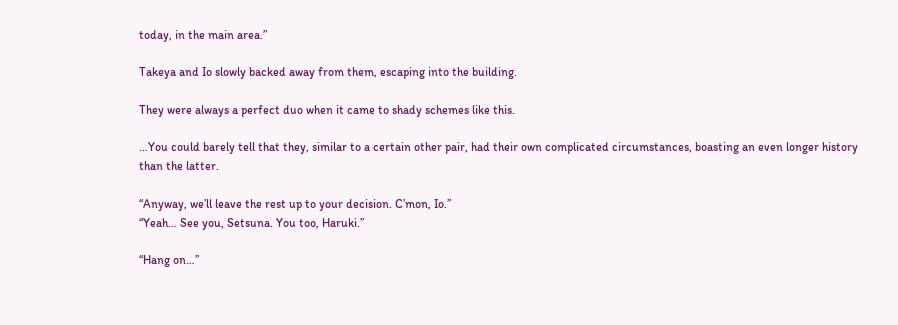today, in the main area.”

Takeya and Io slowly backed away from them, escaping into the building.

They were always a perfect duo when it came to shady schemes like this.

…You could barely tell that they, similar to a certain other pair, had their own complicated circumstances, boasting an even longer history than the latter.

“Anyway, we’ll leave the rest up to your decision. C’mon, Io.”
“Yeah… See you, Setsuna. You too, Haruki.”

“Hang on…”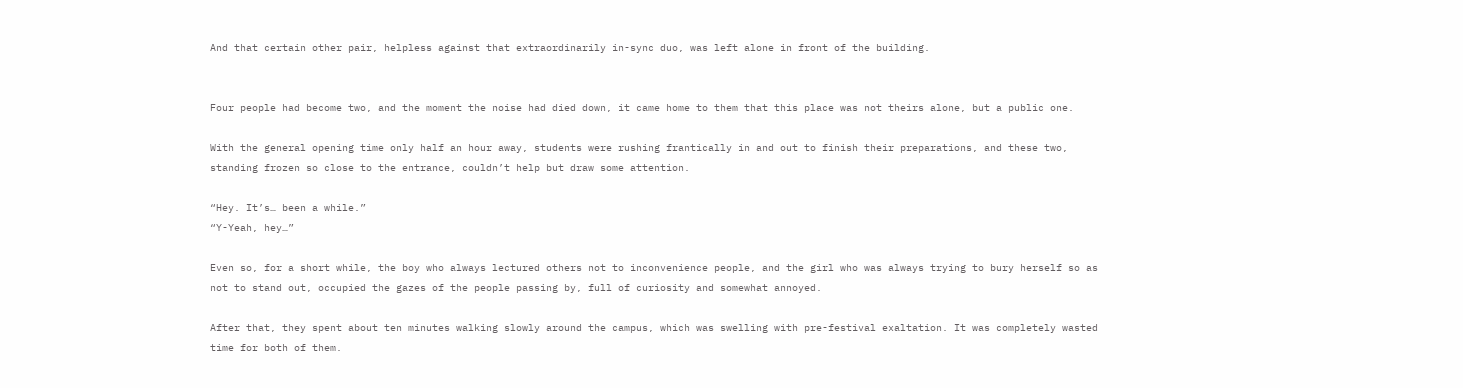And that certain other pair, helpless against that extraordinarily in-sync duo, was left alone in front of the building.


Four people had become two, and the moment the noise had died down, it came home to them that this place was not theirs alone, but a public one.

With the general opening time only half an hour away, students were rushing frantically in and out to finish their preparations, and these two, standing frozen so close to the entrance, couldn’t help but draw some attention.

“Hey. It’s… been a while.”
“Y-Yeah, hey…”

Even so, for a short while, the boy who always lectured others not to inconvenience people, and the girl who was always trying to bury herself so as not to stand out, occupied the gazes of the people passing by, full of curiosity and somewhat annoyed.

After that, they spent about ten minutes walking slowly around the campus, which was swelling with pre-festival exaltation. It was completely wasted time for both of them.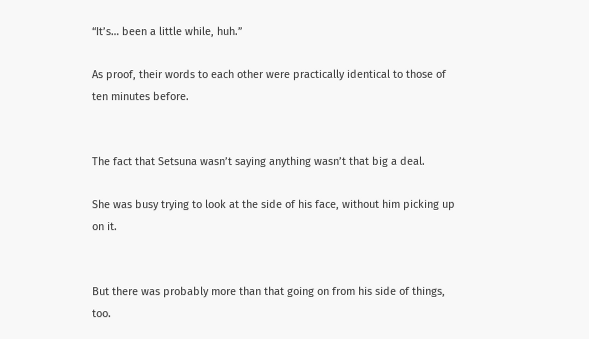“It’s… been a little while, huh.”

As proof, their words to each other were practically identical to those of ten minutes before.


The fact that Setsuna wasn’t saying anything wasn’t that big a deal.

She was busy trying to look at the side of his face, without him picking up on it.


But there was probably more than that going on from his side of things, too.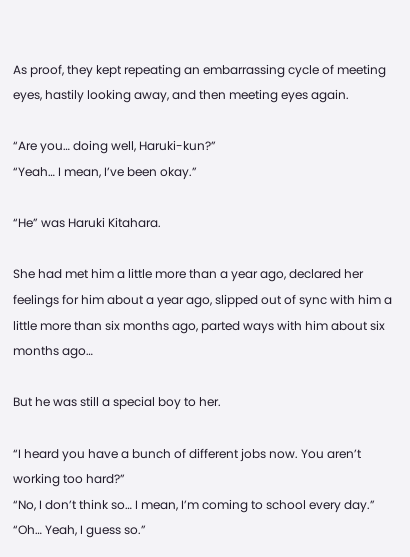As proof, they kept repeating an embarrassing cycle of meeting eyes, hastily looking away, and then meeting eyes again.

“Are you… doing well, Haruki-kun?”
“Yeah… I mean, I’ve been okay.”

“He” was Haruki Kitahara.

She had met him a little more than a year ago, declared her feelings for him about a year ago, slipped out of sync with him a little more than six months ago, parted ways with him about six months ago…

But he was still a special boy to her.

“I heard you have a bunch of different jobs now. You aren’t working too hard?”
“No, I don’t think so… I mean, I’m coming to school every day.”
“Oh… Yeah, I guess so.”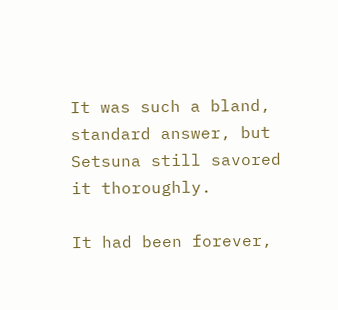It was such a bland, standard answer, but Setsuna still savored it thoroughly.

It had been forever,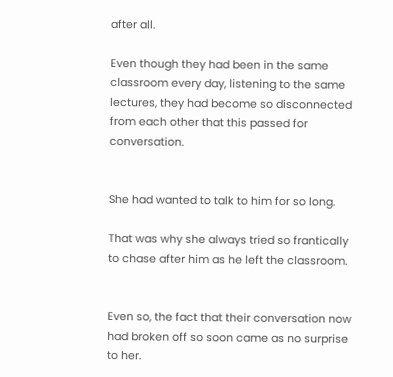after all.

Even though they had been in the same classroom every day, listening to the same lectures, they had become so disconnected from each other that this passed for conversation.


She had wanted to talk to him for so long.

That was why she always tried so frantically to chase after him as he left the classroom.


Even so, the fact that their conversation now had broken off so soon came as no surprise to her.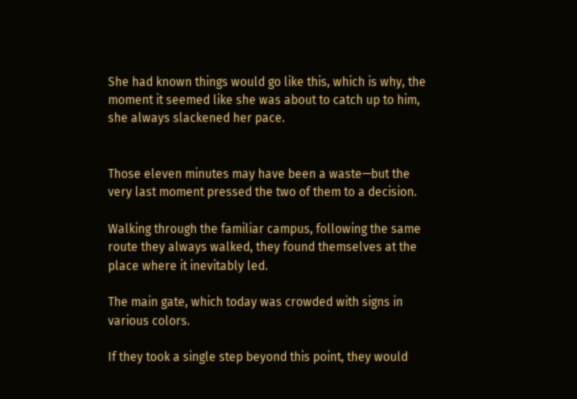She had known things would go like this, which is why, the moment it seemed like she was about to catch up to him, she always slackened her pace.


Those eleven minutes may have been a waste—but the very last moment pressed the two of them to a decision.

Walking through the familiar campus, following the same route they always walked, they found themselves at the place where it inevitably led.

The main gate, which today was crowded with signs in various colors.

If they took a single step beyond this point, they would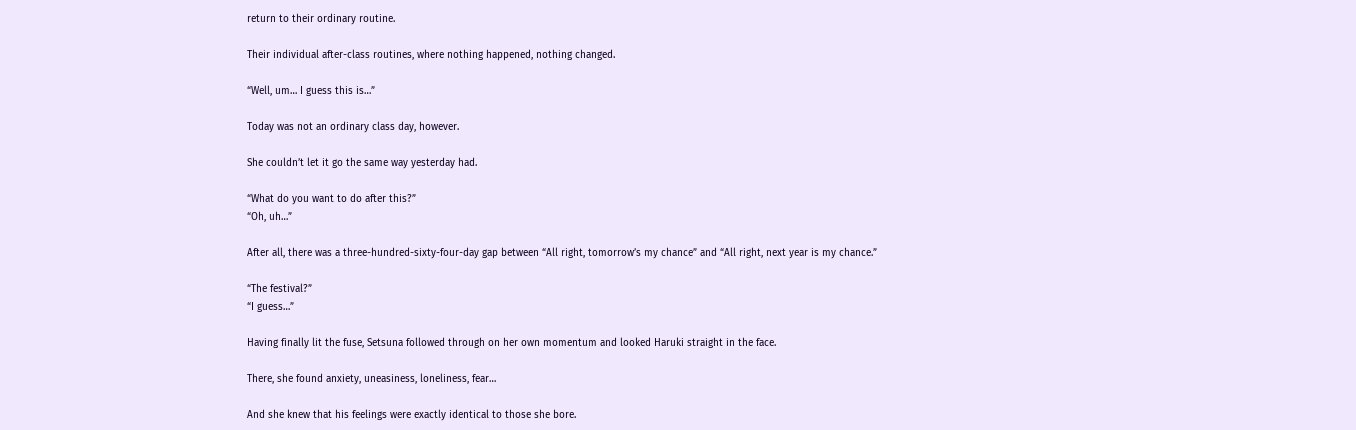return to their ordinary routine.

Their individual after-class routines, where nothing happened, nothing changed.

“Well, um… I guess this is…”

Today was not an ordinary class day, however.

She couldn’t let it go the same way yesterday had.

“What do you want to do after this?”
“Oh, uh…”

After all, there was a three-hundred-sixty-four-day gap between “All right, tomorrow’s my chance” and “All right, next year is my chance.”

“The festival?”
“I guess…”

Having finally lit the fuse, Setsuna followed through on her own momentum and looked Haruki straight in the face.

There, she found anxiety, uneasiness, loneliness, fear…

And she knew that his feelings were exactly identical to those she bore.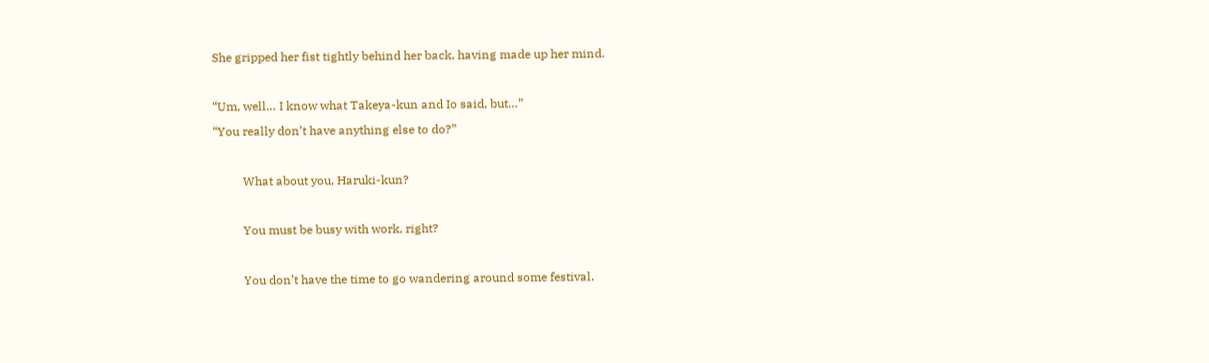She gripped her fist tightly behind her back, having made up her mind.

“Um, well… I know what Takeya-kun and Io said, but…”
“You really don’t have anything else to do?”

          What about you, Haruki-kun?

          You must be busy with work, right?

          You don’t have the time to go wandering around some festival.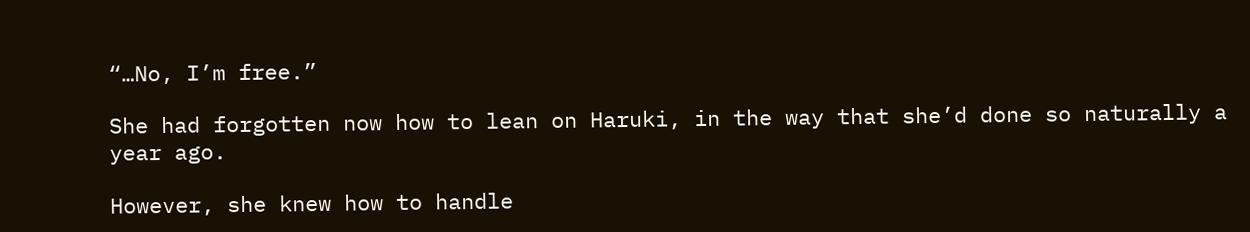“…No, I’m free.”

She had forgotten now how to lean on Haruki, in the way that she’d done so naturally a year ago.

However, she knew how to handle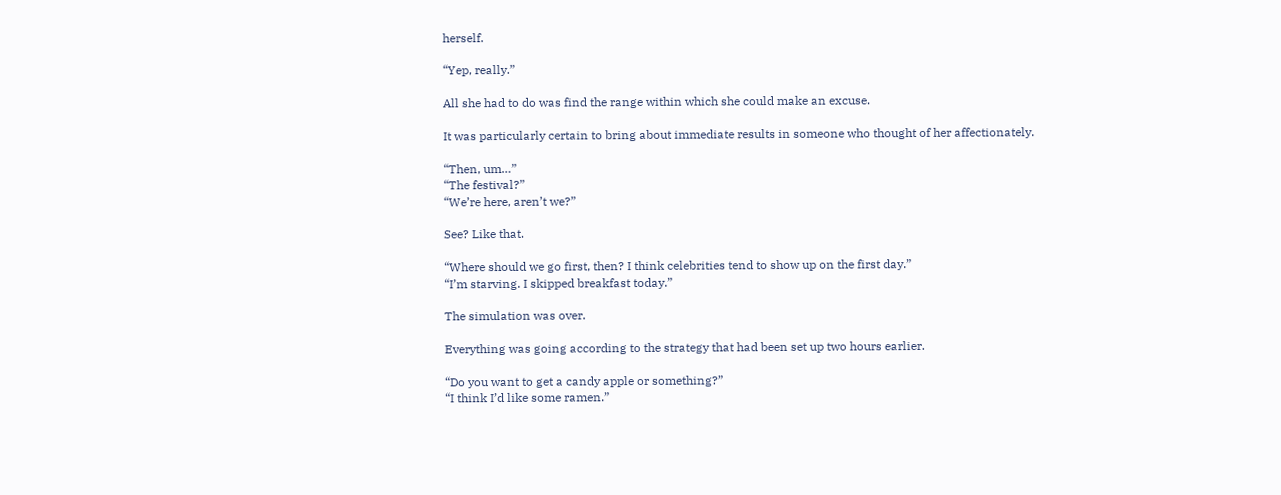herself.

“Yep, really.”

All she had to do was find the range within which she could make an excuse.

It was particularly certain to bring about immediate results in someone who thought of her affectionately.

“Then, um…”
“The festival?”
“We’re here, aren’t we?”

See? Like that.

“Where should we go first, then? I think celebrities tend to show up on the first day.”
“I’m starving. I skipped breakfast today.”

The simulation was over.

Everything was going according to the strategy that had been set up two hours earlier.

“Do you want to get a candy apple or something?”
“I think I’d like some ramen.”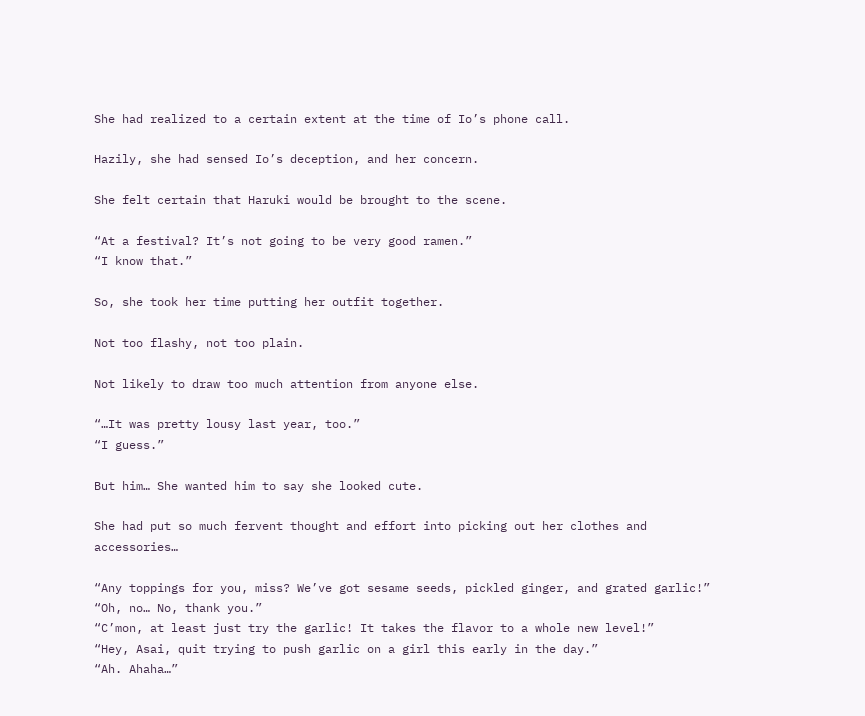She had realized to a certain extent at the time of Io’s phone call.

Hazily, she had sensed Io’s deception, and her concern.

She felt certain that Haruki would be brought to the scene.

“At a festival? It’s not going to be very good ramen.”
“I know that.”

So, she took her time putting her outfit together.

Not too flashy, not too plain.

Not likely to draw too much attention from anyone else.

“…It was pretty lousy last year, too.”
“I guess.”

But him… She wanted him to say she looked cute.

She had put so much fervent thought and effort into picking out her clothes and accessories…

“Any toppings for you, miss? We’ve got sesame seeds, pickled ginger, and grated garlic!”
“Oh, no… No, thank you.”
“C’mon, at least just try the garlic! It takes the flavor to a whole new level!”
“Hey, Asai, quit trying to push garlic on a girl this early in the day.”
“Ah. Ahaha…”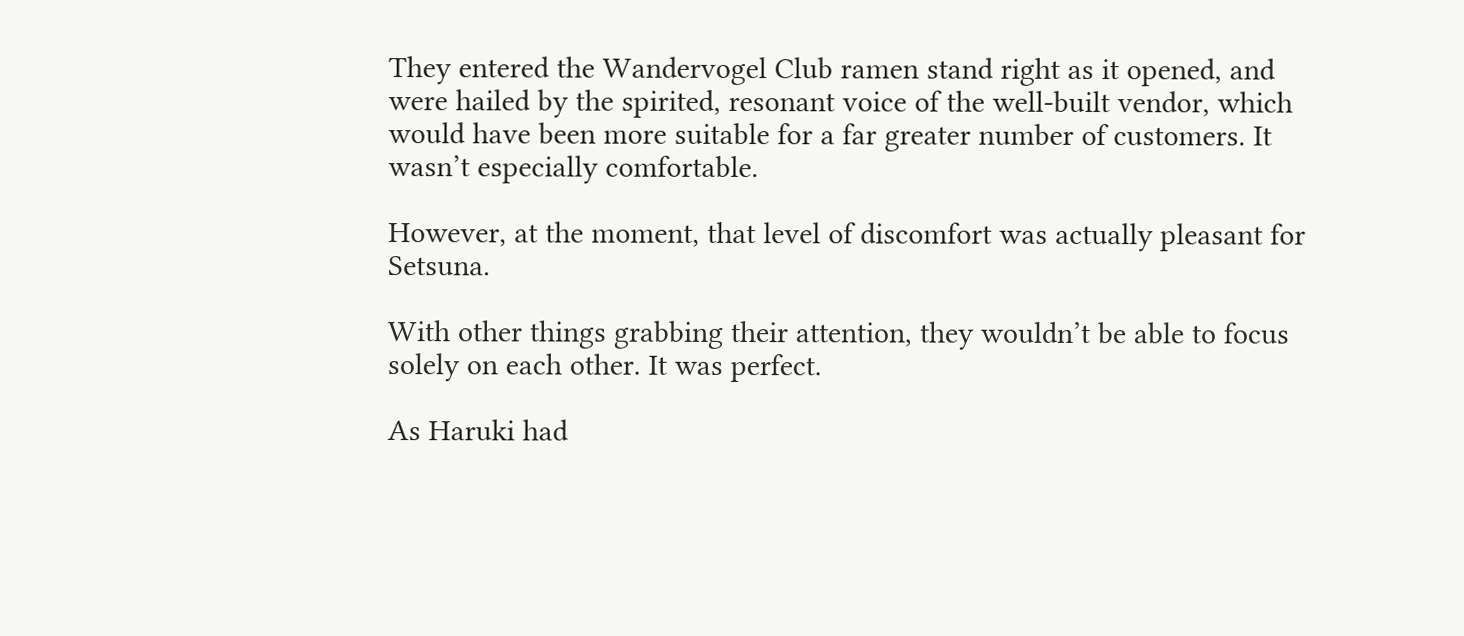They entered the Wandervogel Club ramen stand right as it opened, and were hailed by the spirited, resonant voice of the well-built vendor, which would have been more suitable for a far greater number of customers. It wasn’t especially comfortable.

However, at the moment, that level of discomfort was actually pleasant for Setsuna.

With other things grabbing their attention, they wouldn’t be able to focus solely on each other. It was perfect.

As Haruki had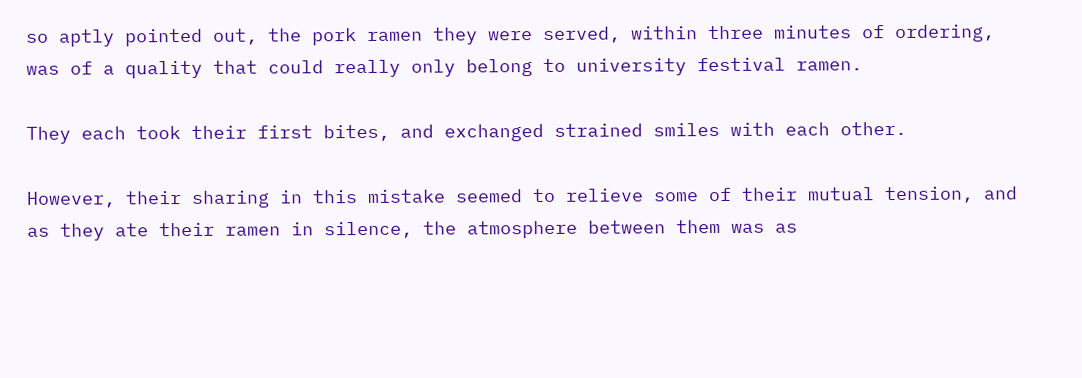so aptly pointed out, the pork ramen they were served, within three minutes of ordering, was of a quality that could really only belong to university festival ramen.

They each took their first bites, and exchanged strained smiles with each other.

However, their sharing in this mistake seemed to relieve some of their mutual tension, and as they ate their ramen in silence, the atmosphere between them was as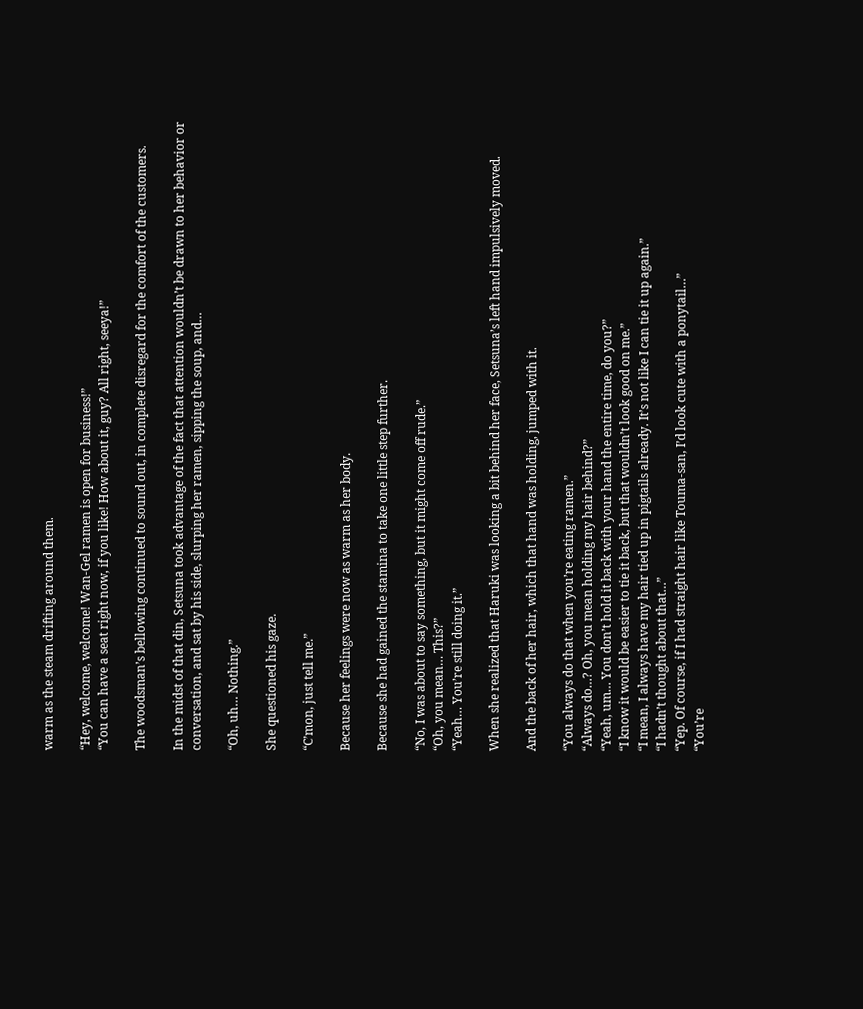warm as the steam drifting around them.

“Hey, welcome, welcome! Wan-Gel ramen is open for business!”
“You can have a seat right now, if you like! How about it, guy? All right, seeya!”

The woodsman’s bellowing continued to sound out, in complete disregard for the comfort of the customers.

In the midst of that din, Setsuna took advantage of the fact that attention wouldn’t be drawn to her behavior or conversation, and sat by his side, slurping her ramen, sipping the soup, and…

“Oh, uh… Nothing.”

She questioned his gaze.

“C’mon, just tell me.”

Because her feelings were now as warm as her body.

Because she had gained the stamina to take one little step further.

“No, I was about to say something, but it might come off rude.”
“Oh, you mean… This?”
“Yeah… You’re still doing it.”

When she realized that Haruki was looking a bit behind her face, Setsuna’s left hand impulsively moved.

And the back of her hair, which that hand was holding, jumped with it.

“You always do that when you’re eating ramen.”
“Always do…? Oh, you mean holding my hair behind?”
“Yeah, um… You don’t hold it back with your hand the entire time, do you?”
“I know it would be easier to tie it back, but that wouldn’t look good on me.”
“I mean, I always have my hair tied up in pigtails already. It’s not like I can tie it up again.”
“I hadn’t thought about that…”
“Yep. Of course, if I had straight hair like Touma-san, I’d look cute with a ponytail…”
“You’re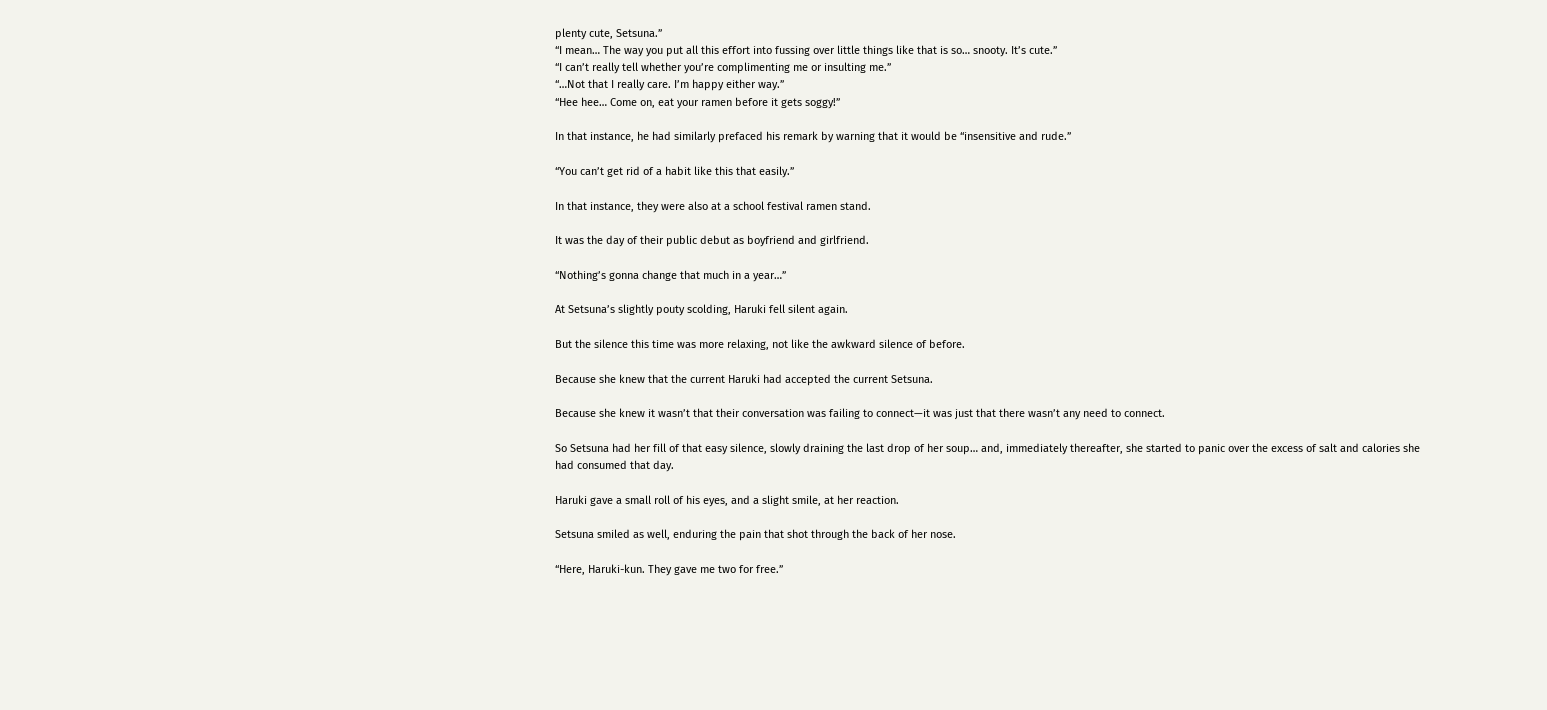plenty cute, Setsuna.”
“I mean… The way you put all this effort into fussing over little things like that is so… snooty. It’s cute.”
“I can’t really tell whether you’re complimenting me or insulting me.”
“…Not that I really care. I’m happy either way.”
“Hee hee… Come on, eat your ramen before it gets soggy!”

In that instance, he had similarly prefaced his remark by warning that it would be “insensitive and rude.”

“You can’t get rid of a habit like this that easily.”

In that instance, they were also at a school festival ramen stand.

It was the day of their public debut as boyfriend and girlfriend.

“Nothing’s gonna change that much in a year…”

At Setsuna’s slightly pouty scolding, Haruki fell silent again.

But the silence this time was more relaxing, not like the awkward silence of before.

Because she knew that the current Haruki had accepted the current Setsuna.

Because she knew it wasn’t that their conversation was failing to connect—it was just that there wasn’t any need to connect.

So Setsuna had her fill of that easy silence, slowly draining the last drop of her soup… and, immediately thereafter, she started to panic over the excess of salt and calories she had consumed that day.

Haruki gave a small roll of his eyes, and a slight smile, at her reaction.

Setsuna smiled as well, enduring the pain that shot through the back of her nose.

“Here, Haruki-kun. They gave me two for free.”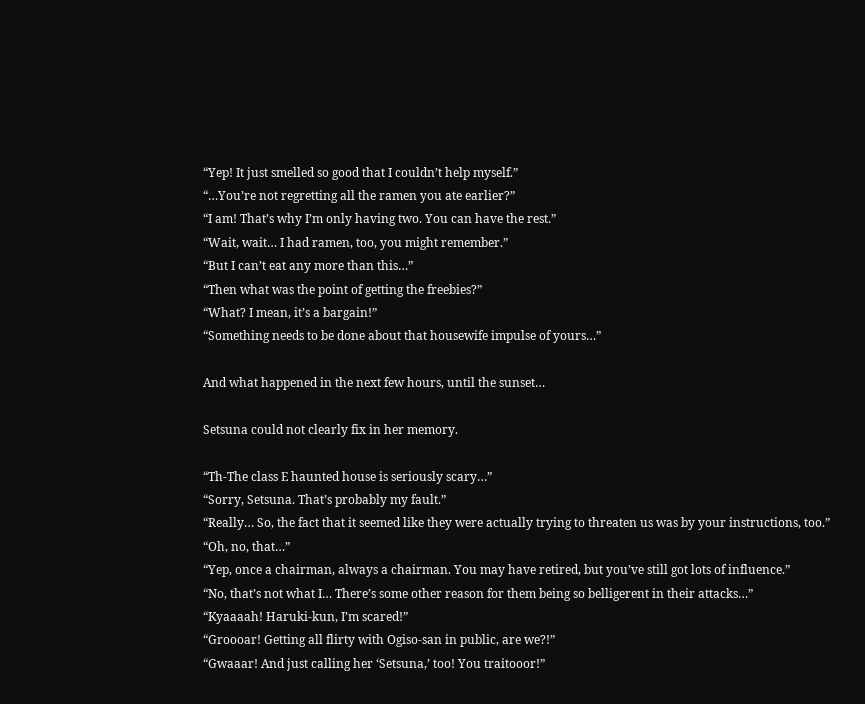“Yep! It just smelled so good that I couldn’t help myself.”
“…You’re not regretting all the ramen you ate earlier?”
“I am! That’s why I’m only having two. You can have the rest.”
“Wait, wait… I had ramen, too, you might remember.”
“But I can’t eat any more than this…”
“Then what was the point of getting the freebies?”
“What? I mean, it’s a bargain!”
“Something needs to be done about that housewife impulse of yours…”

And what happened in the next few hours, until the sunset…

Setsuna could not clearly fix in her memory.

“Th-The class E haunted house is seriously scary…”
“Sorry, Setsuna. That’s probably my fault.”
“Really… So, the fact that it seemed like they were actually trying to threaten us was by your instructions, too.”
“Oh, no, that…”
“Yep, once a chairman, always a chairman. You may have retired, but you’ve still got lots of influence.”
“No, that’s not what I… There’s some other reason for them being so belligerent in their attacks…”
“Kyaaaah! Haruki-kun, I’m scared!”
“Groooar! Getting all flirty with Ogiso-san in public, are we?!”
“Gwaaar! And just calling her ‘Setsuna,’ too! You traitooor!”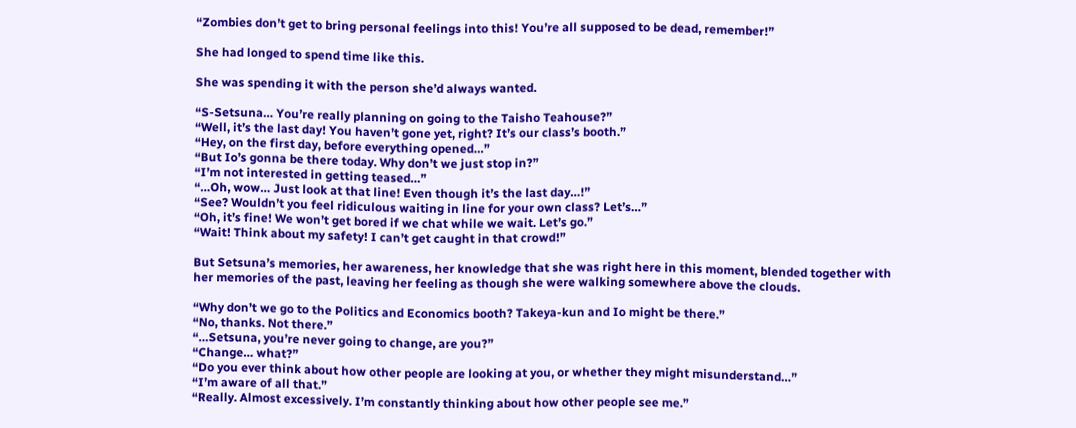“Zombies don’t get to bring personal feelings into this! You’re all supposed to be dead, remember!”

She had longed to spend time like this.

She was spending it with the person she’d always wanted.

“S-Setsuna… You’re really planning on going to the Taisho Teahouse?”
“Well, it’s the last day! You haven’t gone yet, right? It’s our class’s booth.”
“Hey, on the first day, before everything opened…”
“But Io’s gonna be there today. Why don’t we just stop in?”
“I’m not interested in getting teased…”
“…Oh, wow… Just look at that line! Even though it’s the last day…!”
“See? Wouldn’t you feel ridiculous waiting in line for your own class? Let’s…”
“Oh, it’s fine! We won’t get bored if we chat while we wait. Let’s go.”
“Wait! Think about my safety! I can’t get caught in that crowd!”

But Setsuna’s memories, her awareness, her knowledge that she was right here in this moment, blended together with her memories of the past, leaving her feeling as though she were walking somewhere above the clouds.

“Why don’t we go to the Politics and Economics booth? Takeya-kun and Io might be there.”
“No, thanks. Not there.”
“…Setsuna, you’re never going to change, are you?”
“Change… what?”
“Do you ever think about how other people are looking at you, or whether they might misunderstand…”
“I’m aware of all that.”
“Really. Almost excessively. I’m constantly thinking about how other people see me.”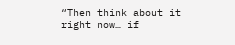“Then think about it right now… if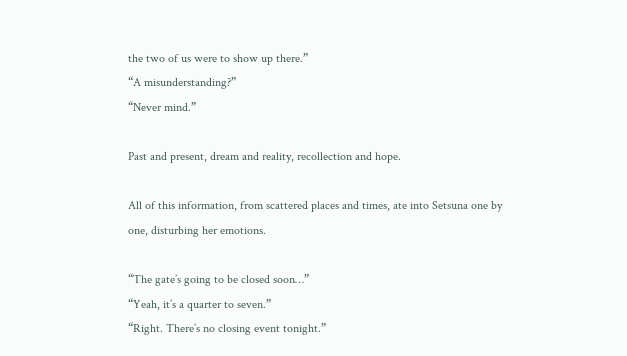the two of us were to show up there.”
“A misunderstanding?”
“Never mind.”

Past and present, dream and reality, recollection and hope.

All of this information, from scattered places and times, ate into Setsuna one by one, disturbing her emotions.

“The gate’s going to be closed soon…”
“Yeah, it’s a quarter to seven.”
“Right. There’s no closing event tonight.”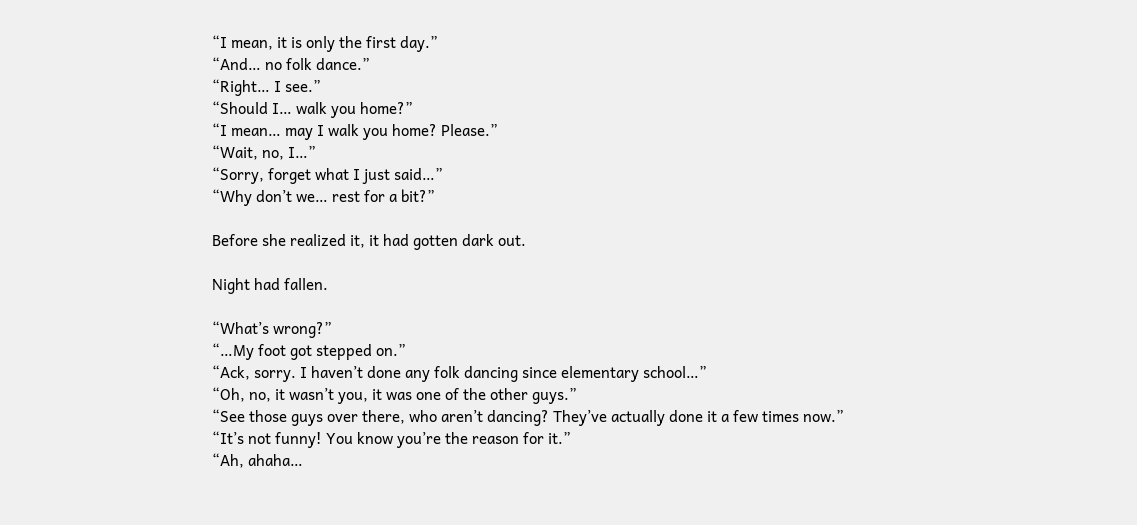“I mean, it is only the first day.”
“And… no folk dance.”
“Right… I see.”
“Should I… walk you home?”
“I mean… may I walk you home? Please.”
“Wait, no, I…”
“Sorry, forget what I just said…”
“Why don’t we… rest for a bit?”

Before she realized it, it had gotten dark out.

Night had fallen.

“What’s wrong?”
“…My foot got stepped on.”
“Ack, sorry. I haven’t done any folk dancing since elementary school…”
“Oh, no, it wasn’t you, it was one of the other guys.”
“See those guys over there, who aren’t dancing? They’ve actually done it a few times now.”
“It’s not funny! You know you’re the reason for it.”
“Ah, ahaha…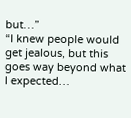but…”
“I knew people would get jealous, but this goes way beyond what I expected…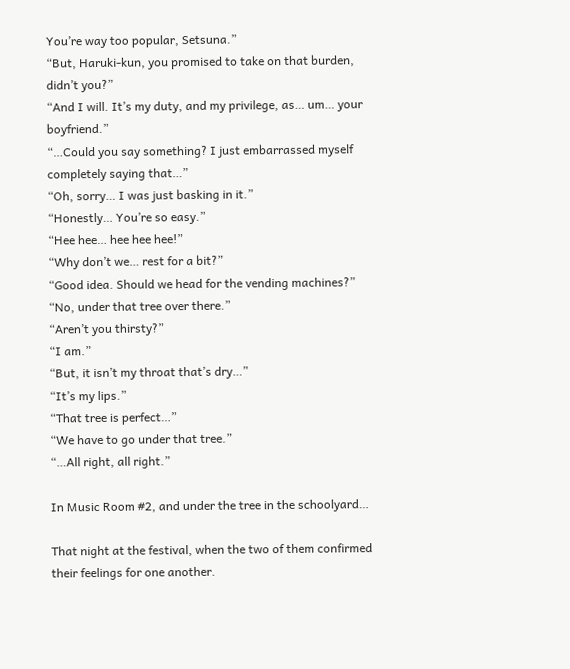You’re way too popular, Setsuna.”
“But, Haruki-kun, you promised to take on that burden, didn’t you?”
“And I will. It’s my duty, and my privilege, as… um… your boyfriend.”
“…Could you say something? I just embarrassed myself completely saying that…”
“Oh, sorry… I was just basking in it.”
“Honestly… You’re so easy.”
“Hee hee… hee hee hee!”
“Why don’t we… rest for a bit?”
“Good idea. Should we head for the vending machines?”
“No, under that tree over there.”
“Aren’t you thirsty?”
“I am.”
“But, it isn’t my throat that’s dry…”
“It’s my lips.”
“That tree is perfect…”
“We have to go under that tree.”
“…All right, all right.”

In Music Room #2, and under the tree in the schoolyard…

That night at the festival, when the two of them confirmed their feelings for one another.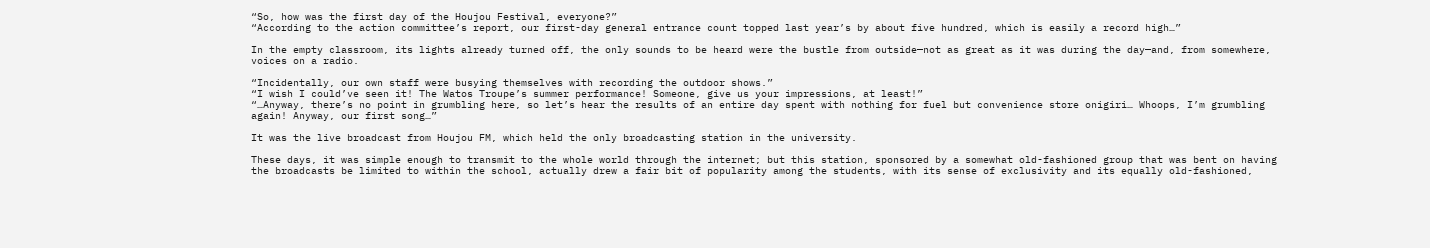“So, how was the first day of the Houjou Festival, everyone?”
“According to the action committee’s report, our first-day general entrance count topped last year’s by about five hundred, which is easily a record high…”

In the empty classroom, its lights already turned off, the only sounds to be heard were the bustle from outside—not as great as it was during the day—and, from somewhere, voices on a radio.

“Incidentally, our own staff were busying themselves with recording the outdoor shows.”
“I wish I could’ve seen it! The Watos Troupe’s summer performance! Someone, give us your impressions, at least!”
“…Anyway, there’s no point in grumbling here, so let’s hear the results of an entire day spent with nothing for fuel but convenience store onigiri… Whoops, I’m grumbling again! Anyway, our first song…”

It was the live broadcast from Houjou FM, which held the only broadcasting station in the university.

These days, it was simple enough to transmit to the whole world through the internet; but this station, sponsored by a somewhat old-fashioned group that was bent on having the broadcasts be limited to within the school, actually drew a fair bit of popularity among the students, with its sense of exclusivity and its equally old-fashioned,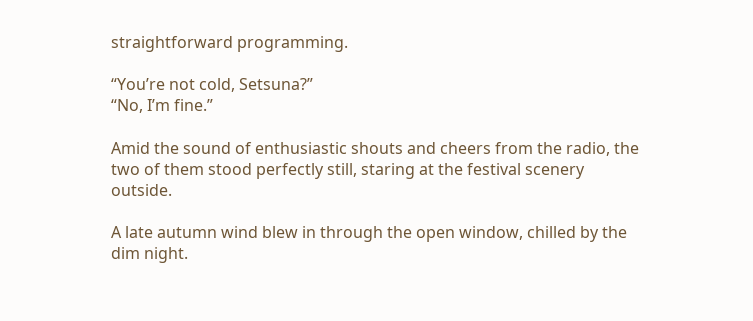straightforward programming.

“You’re not cold, Setsuna?”
“No, I’m fine.”

Amid the sound of enthusiastic shouts and cheers from the radio, the two of them stood perfectly still, staring at the festival scenery outside.

A late autumn wind blew in through the open window, chilled by the dim night.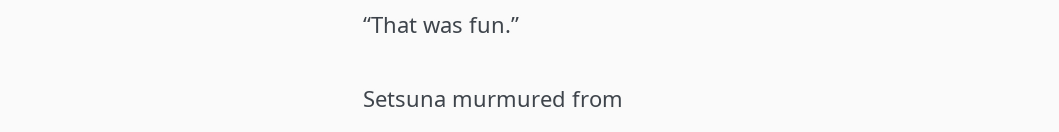“That was fun.”

Setsuna murmured from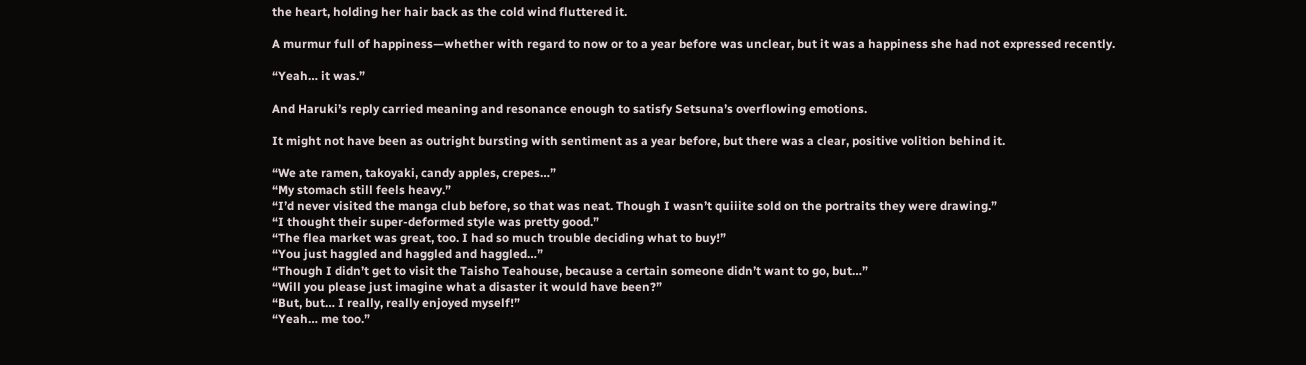the heart, holding her hair back as the cold wind fluttered it.

A murmur full of happiness—whether with regard to now or to a year before was unclear, but it was a happiness she had not expressed recently.

“Yeah… it was.”

And Haruki’s reply carried meaning and resonance enough to satisfy Setsuna’s overflowing emotions.

It might not have been as outright bursting with sentiment as a year before, but there was a clear, positive volition behind it.

“We ate ramen, takoyaki, candy apples, crepes…”
“My stomach still feels heavy.”
“I’d never visited the manga club before, so that was neat. Though I wasn’t quiiite sold on the portraits they were drawing.”
“I thought their super-deformed style was pretty good.”
“The flea market was great, too. I had so much trouble deciding what to buy!”
“You just haggled and haggled and haggled…”
“Though I didn’t get to visit the Taisho Teahouse, because a certain someone didn’t want to go, but…”
“Will you please just imagine what a disaster it would have been?”
“But, but… I really, really enjoyed myself!”
“Yeah… me too.”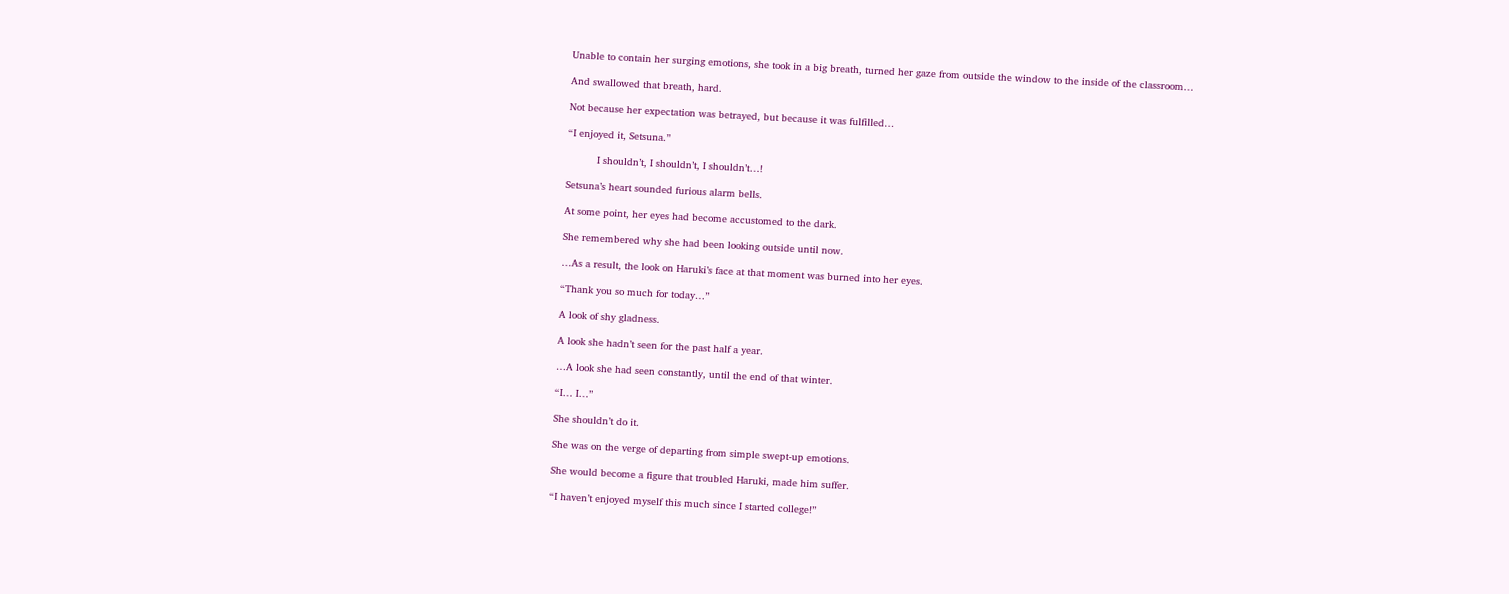Unable to contain her surging emotions, she took in a big breath, turned her gaze from outside the window to the inside of the classroom…

And swallowed that breath, hard.

Not because her expectation was betrayed, but because it was fulfilled…

“I enjoyed it, Setsuna.”

          I shouldn’t, I shouldn’t, I shouldn’t…!

Setsuna’s heart sounded furious alarm bells.

At some point, her eyes had become accustomed to the dark.

She remembered why she had been looking outside until now.

…As a result, the look on Haruki’s face at that moment was burned into her eyes.

“Thank you so much for today…”

A look of shy gladness.

A look she hadn’t seen for the past half a year.

…A look she had seen constantly, until the end of that winter.

“I… I…”

She shouldn’t do it.

She was on the verge of departing from simple swept-up emotions.

She would become a figure that troubled Haruki, made him suffer.

“I haven’t enjoyed myself this much since I started college!”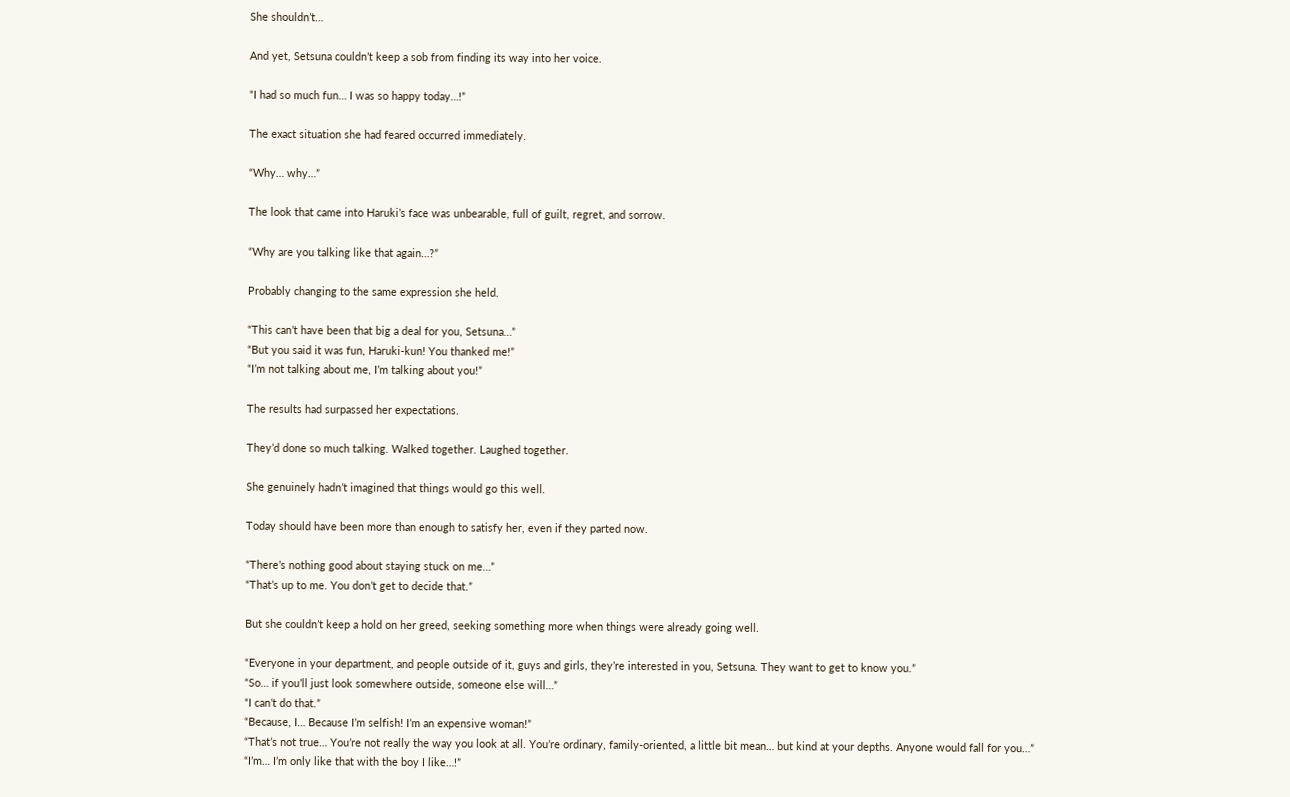She shouldn’t…

And yet, Setsuna couldn’t keep a sob from finding its way into her voice.

“I had so much fun… I was so happy today…!”

The exact situation she had feared occurred immediately.

“Why… why…”

The look that came into Haruki’s face was unbearable, full of guilt, regret, and sorrow.

“Why are you talking like that again…?”

Probably changing to the same expression she held.

“This can’t have been that big a deal for you, Setsuna…”
“But you said it was fun, Haruki-kun! You thanked me!”
“I’m not talking about me, I’m talking about you!”

The results had surpassed her expectations.

They’d done so much talking. Walked together. Laughed together.

She genuinely hadn’t imagined that things would go this well.

Today should have been more than enough to satisfy her, even if they parted now.

“There’s nothing good about staying stuck on me…”
“That’s up to me. You don’t get to decide that.”

But she couldn’t keep a hold on her greed, seeking something more when things were already going well.

“Everyone in your department, and people outside of it, guys and girls, they’re interested in you, Setsuna. They want to get to know you.”
“So… if you’ll just look somewhere outside, someone else will…”
“I can’t do that.”
“Because, I… Because I’m selfish! I’m an expensive woman!”
“That’s not true… You’re not really the way you look at all. You’re ordinary, family-oriented, a little bit mean… but kind at your depths. Anyone would fall for you…”
“I’m… I’m only like that with the boy I like…!”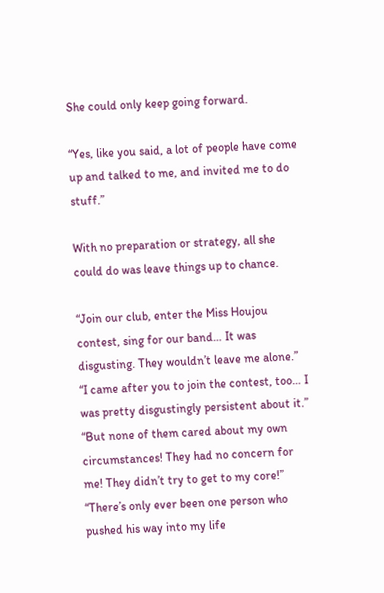She could only keep going forward.

“Yes, like you said, a lot of people have come up and talked to me, and invited me to do stuff.”

With no preparation or strategy, all she could do was leave things up to chance.

“Join our club, enter the Miss Houjou contest, sing for our band… It was disgusting. They wouldn’t leave me alone.”
“I came after you to join the contest, too… I was pretty disgustingly persistent about it.”
“But none of them cared about my own circumstances! They had no concern for me! They didn’t try to get to my core!”
“There’s only ever been one person who pushed his way into my life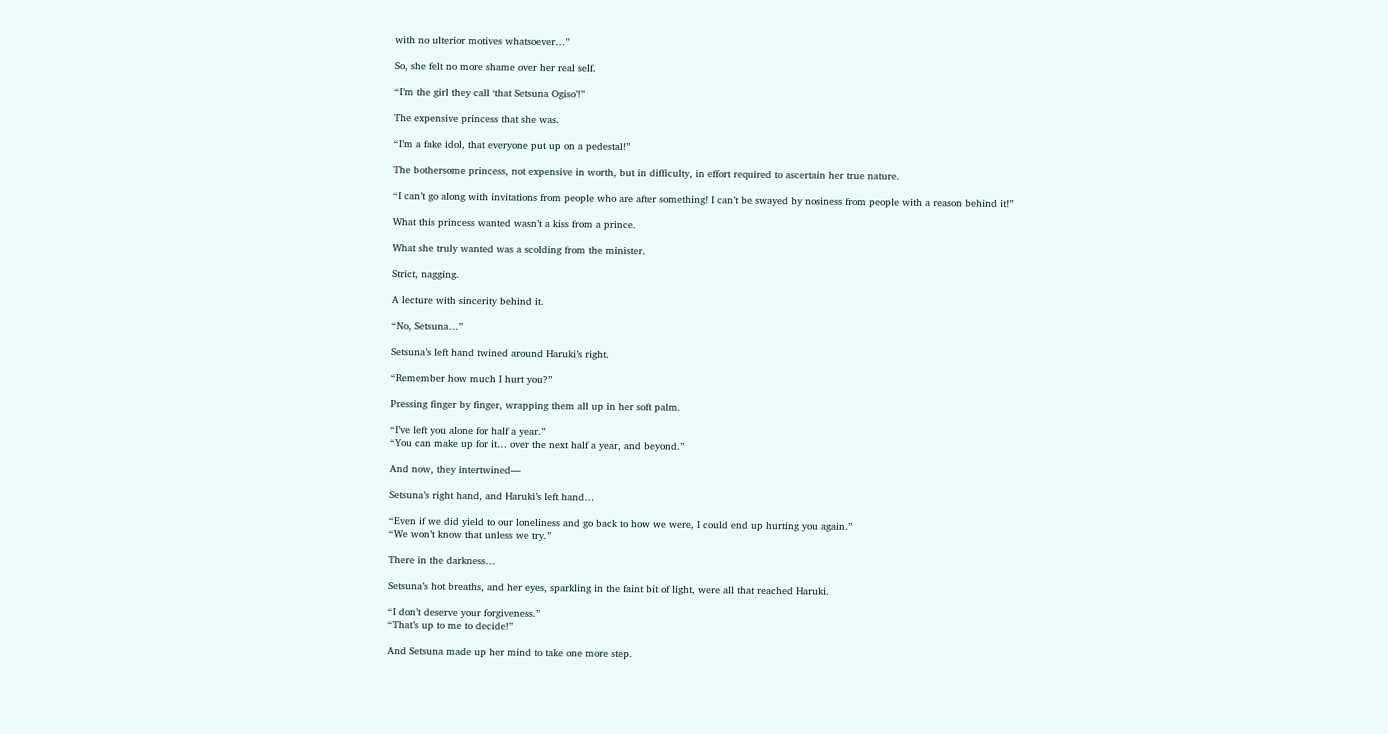with no ulterior motives whatsoever…”

So, she felt no more shame over her real self.

“I’m the girl they call ‘that Setsuna Ogiso’!”

The expensive princess that she was.

“I’m a fake idol, that everyone put up on a pedestal!”

The bothersome princess, not expensive in worth, but in difficulty, in effort required to ascertain her true nature.

“I can’t go along with invitations from people who are after something! I can’t be swayed by nosiness from people with a reason behind it!”

What this princess wanted wasn’t a kiss from a prince.

What she truly wanted was a scolding from the minister.

Strict, nagging.

A lecture with sincerity behind it.

“No, Setsuna…”

Setsuna’s left hand twined around Haruki’s right.

“Remember how much I hurt you?”

Pressing finger by finger, wrapping them all up in her soft palm.

“I’ve left you alone for half a year.”
“You can make up for it… over the next half a year, and beyond.”

And now, they intertwined—

Setsuna’s right hand, and Haruki’s left hand…

“Even if we did yield to our loneliness and go back to how we were, I could end up hurting you again.”
“We won’t know that unless we try.”

There in the darkness…

Setsuna’s hot breaths, and her eyes, sparkling in the faint bit of light, were all that reached Haruki.

“I don’t deserve your forgiveness.”
“That’s up to me to decide!”

And Setsuna made up her mind to take one more step.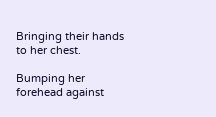Bringing their hands to her chest.

Bumping her forehead against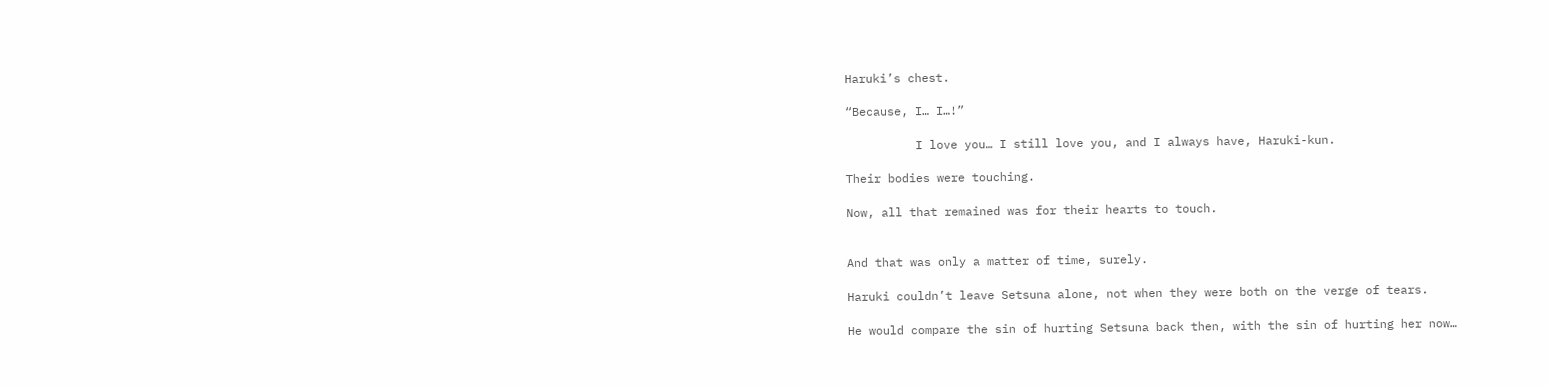Haruki’s chest.

“Because, I… I…!”

          I love you… I still love you, and I always have, Haruki-kun.

Their bodies were touching.

Now, all that remained was for their hearts to touch.


And that was only a matter of time, surely.

Haruki couldn’t leave Setsuna alone, not when they were both on the verge of tears.

He would compare the sin of hurting Setsuna back then, with the sin of hurting her now…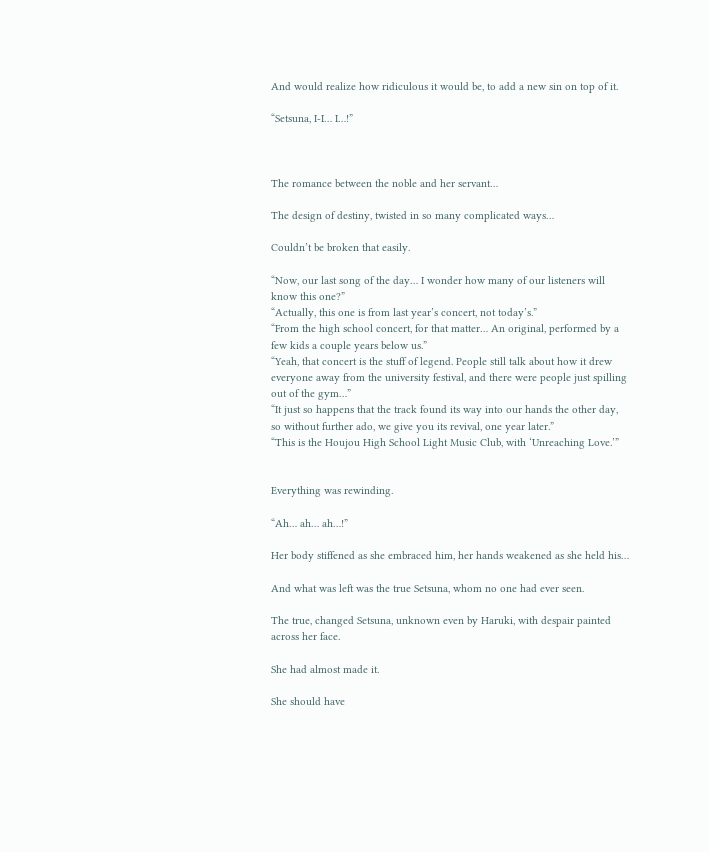And would realize how ridiculous it would be, to add a new sin on top of it.

“Setsuna, I-I… I…!”



The romance between the noble and her servant…

The design of destiny, twisted in so many complicated ways…

Couldn’t be broken that easily.

“Now, our last song of the day… I wonder how many of our listeners will know this one?”
“Actually, this one is from last year’s concert, not today’s.”
“From the high school concert, for that matter… An original, performed by a few kids a couple years below us.”
“Yeah, that concert is the stuff of legend. People still talk about how it drew everyone away from the university festival, and there were people just spilling out of the gym…”
“It just so happens that the track found its way into our hands the other day, so without further ado, we give you its revival, one year later.”
“This is the Houjou High School Light Music Club, with ‘Unreaching Love.’”


Everything was rewinding.

“Ah… ah… ah…!”

Her body stiffened as she embraced him, her hands weakened as she held his…

And what was left was the true Setsuna, whom no one had ever seen.

The true, changed Setsuna, unknown even by Haruki, with despair painted across her face.

She had almost made it.

She should have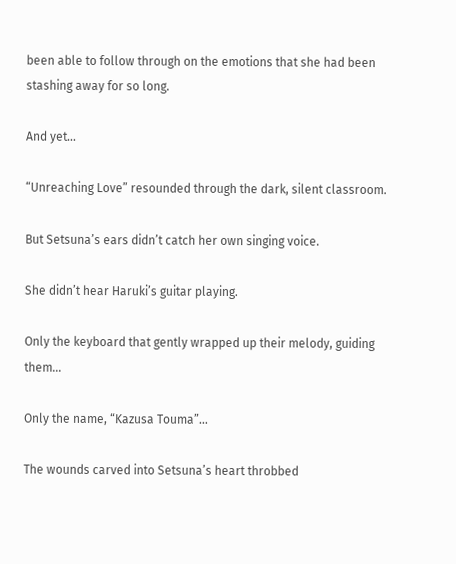been able to follow through on the emotions that she had been stashing away for so long.

And yet…

“Unreaching Love” resounded through the dark, silent classroom.

But Setsuna’s ears didn’t catch her own singing voice.

She didn’t hear Haruki’s guitar playing.

Only the keyboard that gently wrapped up their melody, guiding them…

Only the name, “Kazusa Touma”…

The wounds carved into Setsuna’s heart throbbed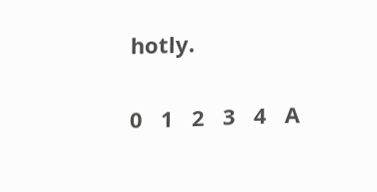hotly.

0   1   2   3   4   A